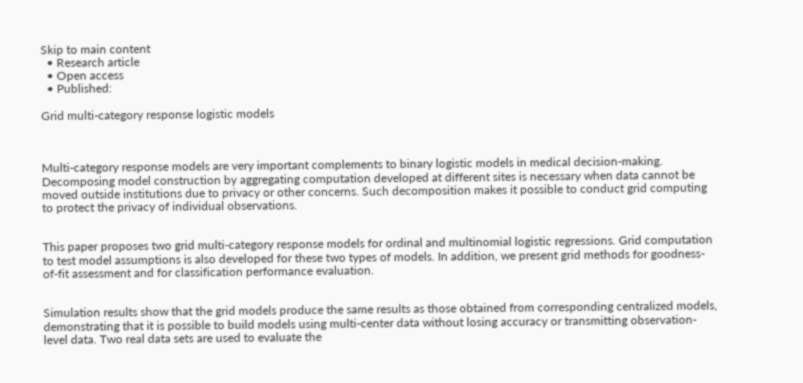Skip to main content
  • Research article
  • Open access
  • Published:

Grid multi-category response logistic models



Multi-category response models are very important complements to binary logistic models in medical decision-making. Decomposing model construction by aggregating computation developed at different sites is necessary when data cannot be moved outside institutions due to privacy or other concerns. Such decomposition makes it possible to conduct grid computing to protect the privacy of individual observations.


This paper proposes two grid multi-category response models for ordinal and multinomial logistic regressions. Grid computation to test model assumptions is also developed for these two types of models. In addition, we present grid methods for goodness-of-fit assessment and for classification performance evaluation.


Simulation results show that the grid models produce the same results as those obtained from corresponding centralized models, demonstrating that it is possible to build models using multi-center data without losing accuracy or transmitting observation-level data. Two real data sets are used to evaluate the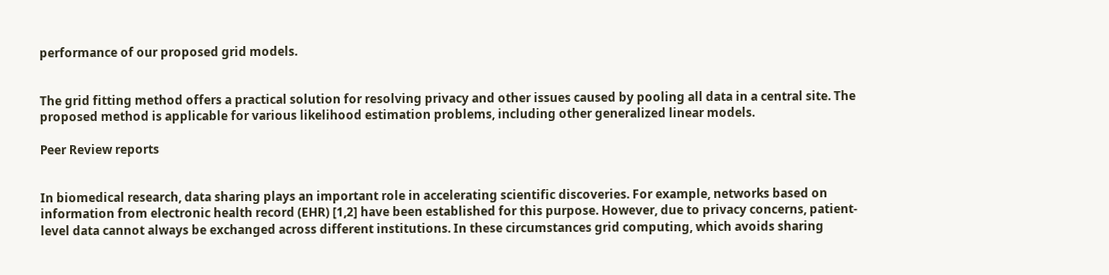performance of our proposed grid models.


The grid fitting method offers a practical solution for resolving privacy and other issues caused by pooling all data in a central site. The proposed method is applicable for various likelihood estimation problems, including other generalized linear models.

Peer Review reports


In biomedical research, data sharing plays an important role in accelerating scientific discoveries. For example, networks based on information from electronic health record (EHR) [1,2] have been established for this purpose. However, due to privacy concerns, patient-level data cannot always be exchanged across different institutions. In these circumstances grid computing, which avoids sharing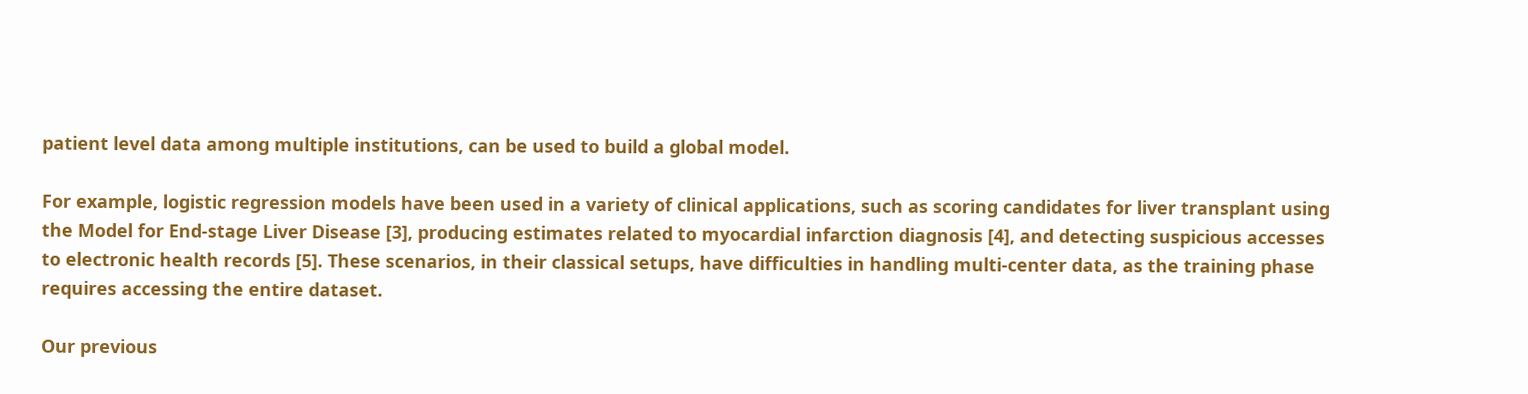patient level data among multiple institutions, can be used to build a global model.

For example, logistic regression models have been used in a variety of clinical applications, such as scoring candidates for liver transplant using the Model for End-stage Liver Disease [3], producing estimates related to myocardial infarction diagnosis [4], and detecting suspicious accesses to electronic health records [5]. These scenarios, in their classical setups, have difficulties in handling multi-center data, as the training phase requires accessing the entire dataset.

Our previous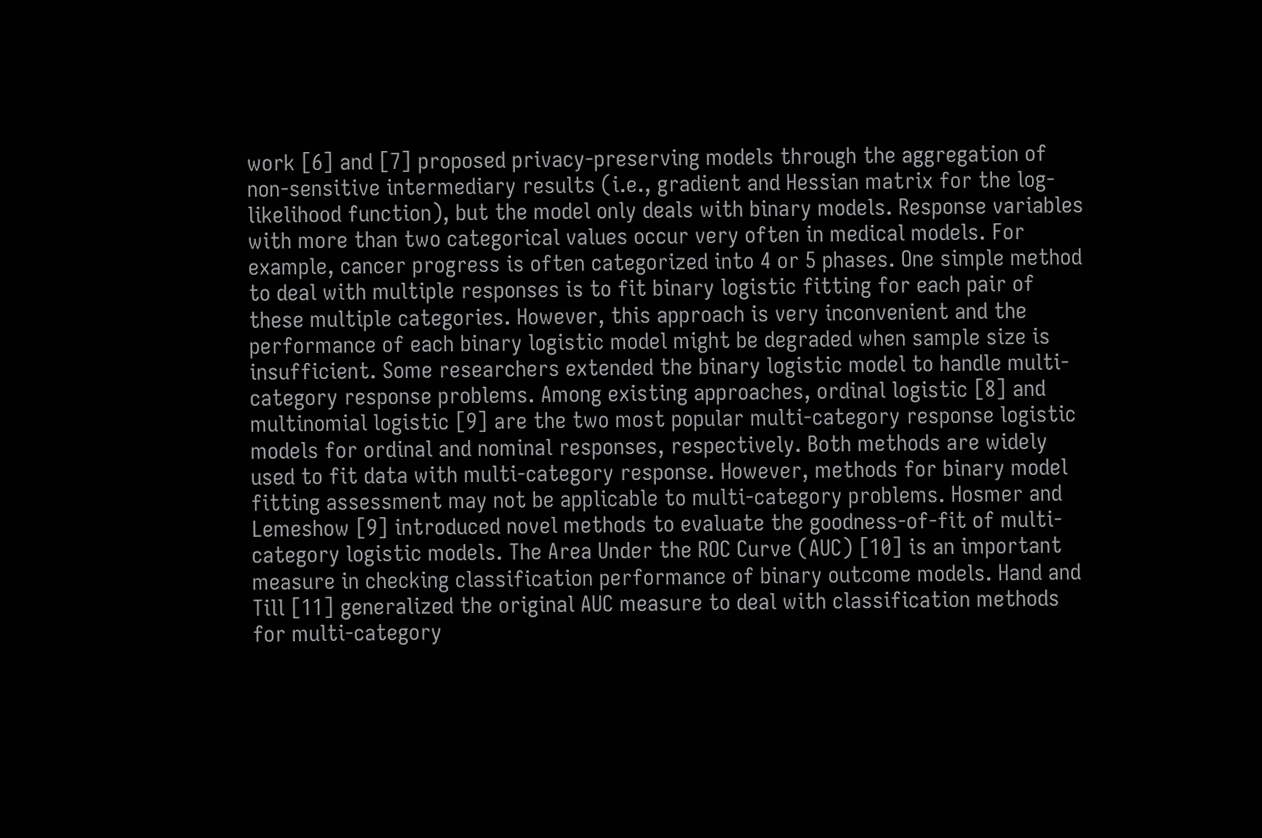work [6] and [7] proposed privacy-preserving models through the aggregation of non-sensitive intermediary results (i.e., gradient and Hessian matrix for the log-likelihood function), but the model only deals with binary models. Response variables with more than two categorical values occur very often in medical models. For example, cancer progress is often categorized into 4 or 5 phases. One simple method to deal with multiple responses is to fit binary logistic fitting for each pair of these multiple categories. However, this approach is very inconvenient and the performance of each binary logistic model might be degraded when sample size is insufficient. Some researchers extended the binary logistic model to handle multi-category response problems. Among existing approaches, ordinal logistic [8] and multinomial logistic [9] are the two most popular multi-category response logistic models for ordinal and nominal responses, respectively. Both methods are widely used to fit data with multi-category response. However, methods for binary model fitting assessment may not be applicable to multi-category problems. Hosmer and Lemeshow [9] introduced novel methods to evaluate the goodness-of-fit of multi-category logistic models. The Area Under the ROC Curve (AUC) [10] is an important measure in checking classification performance of binary outcome models. Hand and Till [11] generalized the original AUC measure to deal with classification methods for multi-category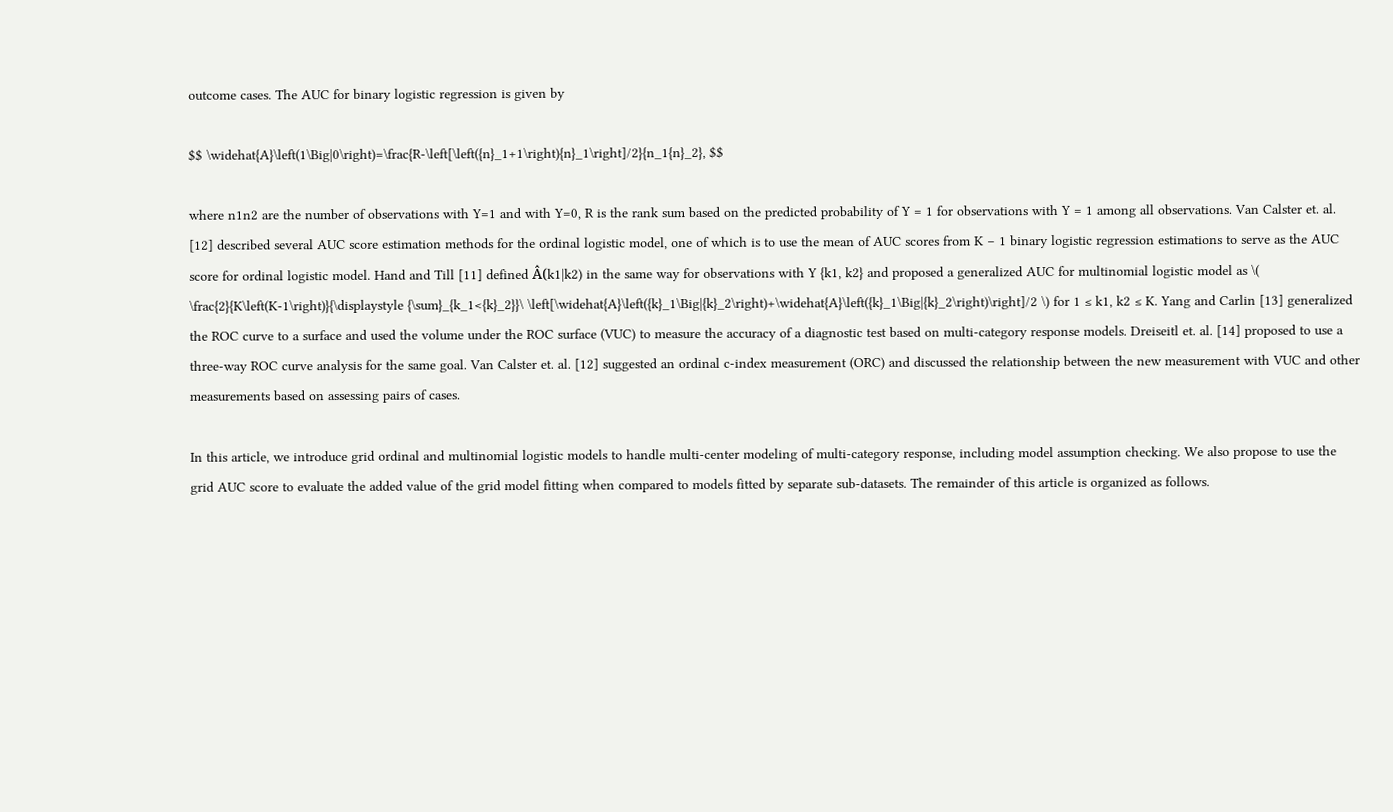outcome cases. The AUC for binary logistic regression is given by

$$ \widehat{A}\left(1\Big|0\right)=\frac{R-\left[\left({n}_1+1\right){n}_1\right]/2}{n_1{n}_2}, $$

where n1n2 are the number of observations with Y=1 and with Y=0, R is the rank sum based on the predicted probability of Y = 1 for observations with Y = 1 among all observations. Van Calster et. al. [12] described several AUC score estimation methods for the ordinal logistic model, one of which is to use the mean of AUC scores from K − 1 binary logistic regression estimations to serve as the AUC score for ordinal logistic model. Hand and Till [11] defined Â(k1|k2) in the same way for observations with Y {k1, k2} and proposed a generalized AUC for multinomial logistic model as \( \frac{2}{K\left(K-1\right)}{\displaystyle {\sum}_{k_1<{k}_2}}\ \left[\widehat{A}\left({k}_1\Big|{k}_2\right)+\widehat{A}\left({k}_1\Big|{k}_2\right)\right]/2 \) for 1 ≤ k1, k2 ≤ K. Yang and Carlin [13] generalized the ROC curve to a surface and used the volume under the ROC surface (VUC) to measure the accuracy of a diagnostic test based on multi-category response models. Dreiseitl et. al. [14] proposed to use a three-way ROC curve analysis for the same goal. Van Calster et. al. [12] suggested an ordinal c-index measurement (ORC) and discussed the relationship between the new measurement with VUC and other measurements based on assessing pairs of cases.

In this article, we introduce grid ordinal and multinomial logistic models to handle multi-center modeling of multi-category response, including model assumption checking. We also propose to use the grid AUC score to evaluate the added value of the grid model fitting when compared to models fitted by separate sub-datasets. The remainder of this article is organized as follows.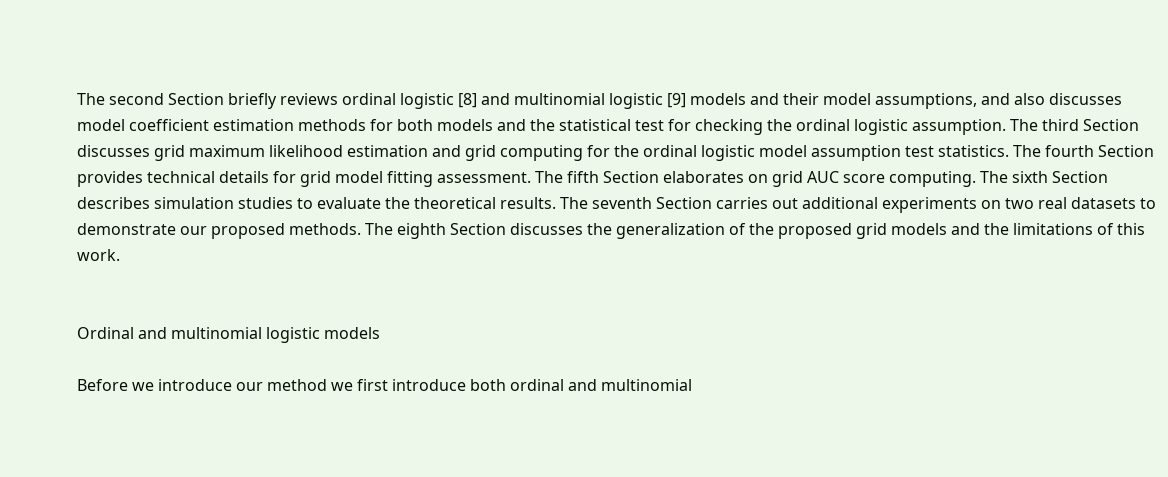The second Section briefly reviews ordinal logistic [8] and multinomial logistic [9] models and their model assumptions, and also discusses model coefficient estimation methods for both models and the statistical test for checking the ordinal logistic assumption. The third Section discusses grid maximum likelihood estimation and grid computing for the ordinal logistic model assumption test statistics. The fourth Section provides technical details for grid model fitting assessment. The fifth Section elaborates on grid AUC score computing. The sixth Section describes simulation studies to evaluate the theoretical results. The seventh Section carries out additional experiments on two real datasets to demonstrate our proposed methods. The eighth Section discusses the generalization of the proposed grid models and the limitations of this work.


Ordinal and multinomial logistic models

Before we introduce our method we first introduce both ordinal and multinomial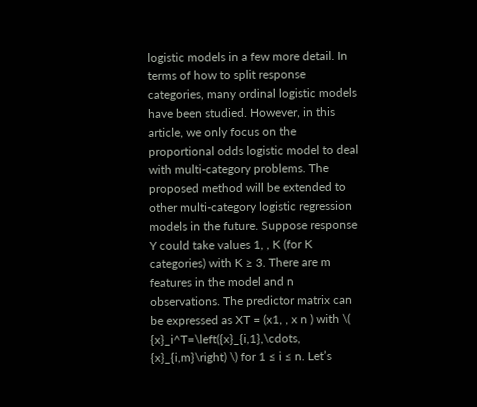logistic models in a few more detail. In terms of how to split response categories, many ordinal logistic models have been studied. However, in this article, we only focus on the proportional odds logistic model to deal with multi-category problems. The proposed method will be extended to other multi-category logistic regression models in the future. Suppose response Y could take values 1, , K (for K categories) with K ≥ 3. There are m features in the model and n observations. The predictor matrix can be expressed as XT = (x1, , x n ) with \( {x}_i^T=\left({x}_{i,1},\cdots, {x}_{i,m}\right) \) for 1 ≤ i ≤ n. Let’s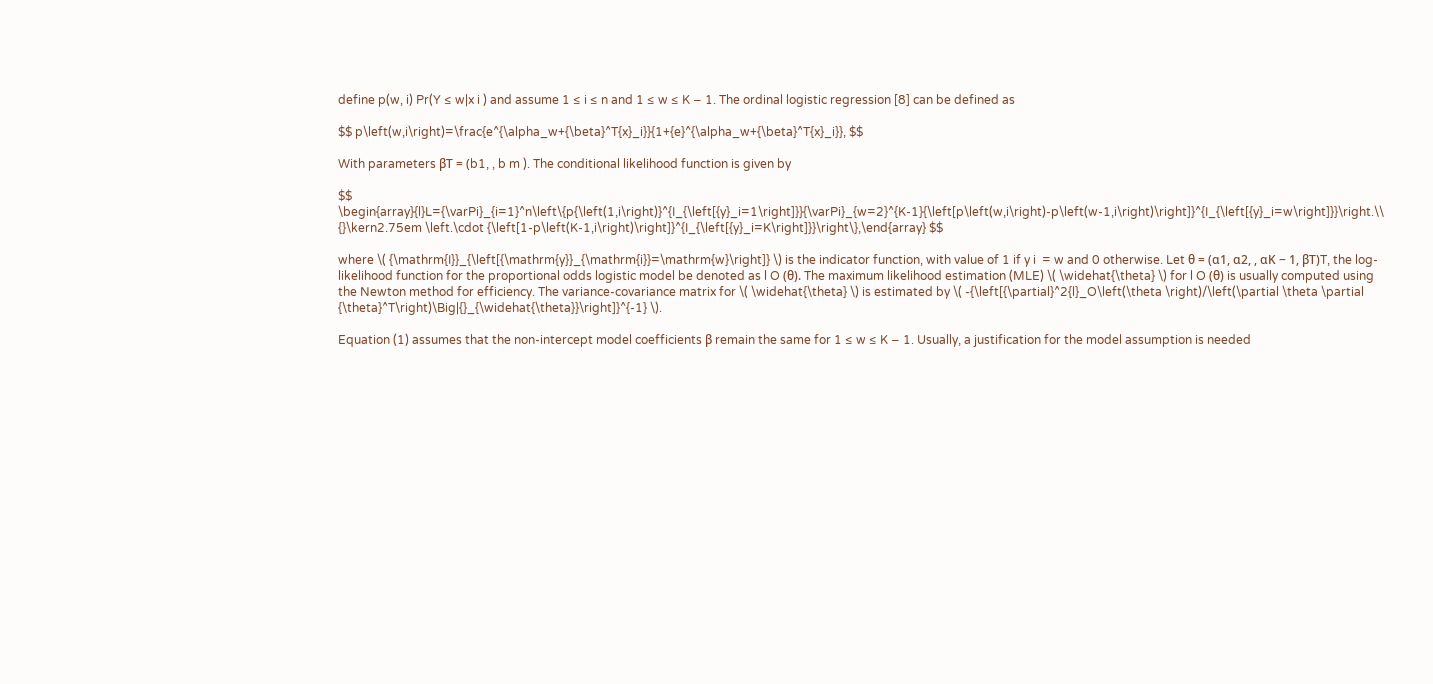define p(w, i) Pr(Y ≤ w|x i ) and assume 1 ≤ i ≤ n and 1 ≤ w ≤ K − 1. The ordinal logistic regression [8] can be defined as

$$ p\left(w,i\right)=\frac{e^{\alpha_w+{\beta}^T{x}_i}}{1+{e}^{\alpha_w+{\beta}^T{x}_i}}, $$

With parameters βT = (b1, , b m ). The conditional likelihood function is given by

$$ \begin{array}{l}L={\varPi}_{i=1}^n\left\{p{\left(1,i\right)}^{I_{\left[{y}_i=1\right]}}{\varPi}_{w=2}^{K-1}{\left[p\left(w,i\right)-p\left(w-1,i\right)\right]}^{I_{\left[{y}_i=w\right]}}\right.\\ {}\kern2.75em \left.\cdot {\left[1-p\left(K-1,i\right)\right]}^{I_{\left[{y}_i=K\right]}}\right\},\end{array} $$

where \( {\mathrm{I}}_{\left[{\mathrm{y}}_{\mathrm{i}}=\mathrm{w}\right]} \) is the indicator function, with value of 1 if y i  = w and 0 otherwise. Let θ = (α1, α2, , αK − 1, βT)T, the log-likelihood function for the proportional odds logistic model be denoted as l O (θ). The maximum likelihood estimation (MLE) \( \widehat{\theta} \) for l O (θ) is usually computed using the Newton method for efficiency. The variance-covariance matrix for \( \widehat{\theta} \) is estimated by \( -{\left[{\partial}^2{l}_O\left(\theta \right)/\left(\partial \theta \partial {\theta}^T\right)\Big|{}_{\widehat{\theta}}\right]}^{-1} \).

Equation (1) assumes that the non-intercept model coefficients β remain the same for 1 ≤ w ≤ K − 1. Usually, a justification for the model assumption is needed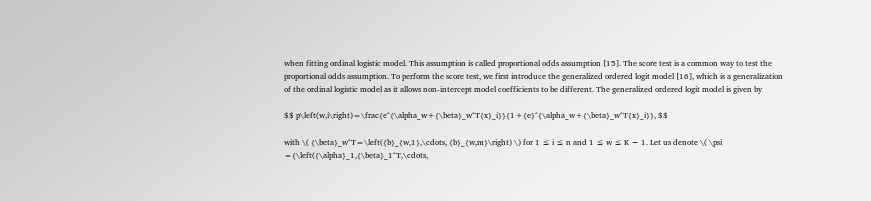when fitting ordinal logistic model. This assumption is called proportional odds assumption [15]. The score test is a common way to test the proportional odds assumption. To perform the score test, we first introduce the generalized ordered logit model [16], which is a generalization of the ordinal logistic model as it allows non-intercept model coefficients to be different. The generalized ordered logit model is given by

$$ p\left(w,i\right)=\frac{e^{\alpha_w+{\beta}_w^T{x}_i}}{1+{e}^{\alpha_w+{\beta}_w^T{x}_i}}, $$

with \( {\beta}_w^T=\left({b}_{w,1},\cdots, {b}_{w,m}\right) \) for 1 ≤ i ≤ n and 1 ≤ w ≤ K − 1. Let us denote \( \psi ={\left({\alpha}_1,{\beta}_1^T,\cdots,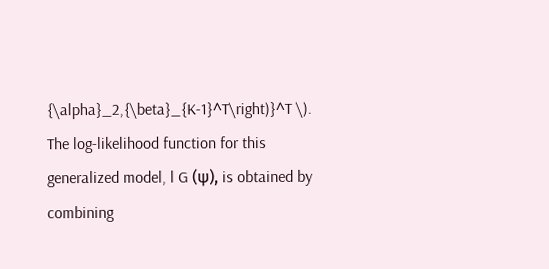{\alpha}_2,{\beta}_{K-1}^T\right)}^T \). The log-likelihood function for this generalized model, l G (ψ), is obtained by combining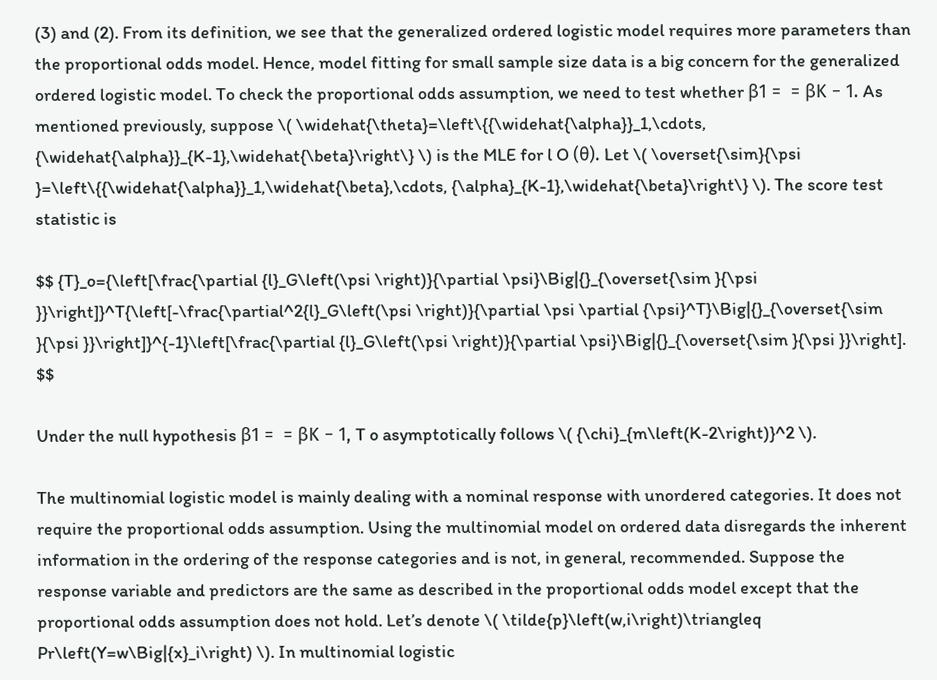(3) and (2). From its definition, we see that the generalized ordered logistic model requires more parameters than the proportional odds model. Hence, model fitting for small sample size data is a big concern for the generalized ordered logistic model. To check the proportional odds assumption, we need to test whether β1 =  = βK − 1. As mentioned previously, suppose \( \widehat{\theta}=\left\{{\widehat{\alpha}}_1,\cdots, {\widehat{\alpha}}_{K-1},\widehat{\beta}\right\} \) is the MLE for l O (θ). Let \( \overset{\sim}{\psi }=\left\{{\widehat{\alpha}}_1,\widehat{\beta},\cdots, {\alpha}_{K-1},\widehat{\beta}\right\} \). The score test statistic is

$$ {T}_o={\left[\frac{\partial {l}_G\left(\psi \right)}{\partial \psi}\Big|{}_{\overset{\sim }{\psi }}\right]}^T{\left[-\frac{\partial^2{l}_G\left(\psi \right)}{\partial \psi \partial {\psi}^T}\Big|{}_{\overset{\sim }{\psi }}\right]}^{-1}\left[\frac{\partial {l}_G\left(\psi \right)}{\partial \psi}\Big|{}_{\overset{\sim }{\psi }}\right]. $$

Under the null hypothesis β1 =  = βK − 1, T o asymptotically follows \( {\chi}_{m\left(K-2\right)}^2 \).

The multinomial logistic model is mainly dealing with a nominal response with unordered categories. It does not require the proportional odds assumption. Using the multinomial model on ordered data disregards the inherent information in the ordering of the response categories and is not, in general, recommended. Suppose the response variable and predictors are the same as described in the proportional odds model except that the proportional odds assumption does not hold. Let’s denote \( \tilde{p}\left(w,i\right)\triangleq Pr\left(Y=w\Big|{x}_i\right) \). In multinomial logistic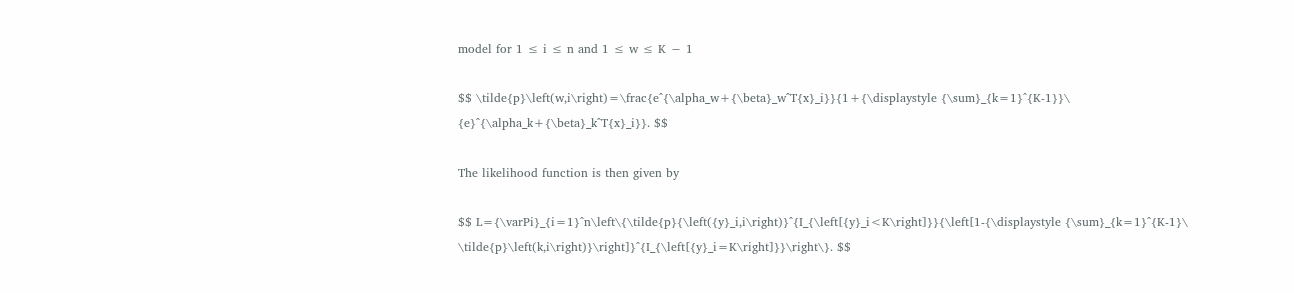model for 1 ≤ i ≤ n and 1 ≤ w ≤ K − 1

$$ \tilde{p}\left(w,i\right)=\frac{e^{\alpha_w+{\beta}_w^T{x}_i}}{1+{\displaystyle {\sum}_{k=1}^{K-1}}\ {e}^{\alpha_k+{\beta}_k^T{x}_i}}. $$

The likelihood function is then given by

$$ L={\varPi}_{i=1}^n\left\{\tilde{p}{\left({y}_i,i\right)}^{I_{\left[{y}_i<K\right]}}{\left[1-{\displaystyle {\sum}_{k=1}^{K-1}\ \tilde{p}\left(k,i\right)}\right]}^{I_{\left[{y}_i=K\right]}}\right\}. $$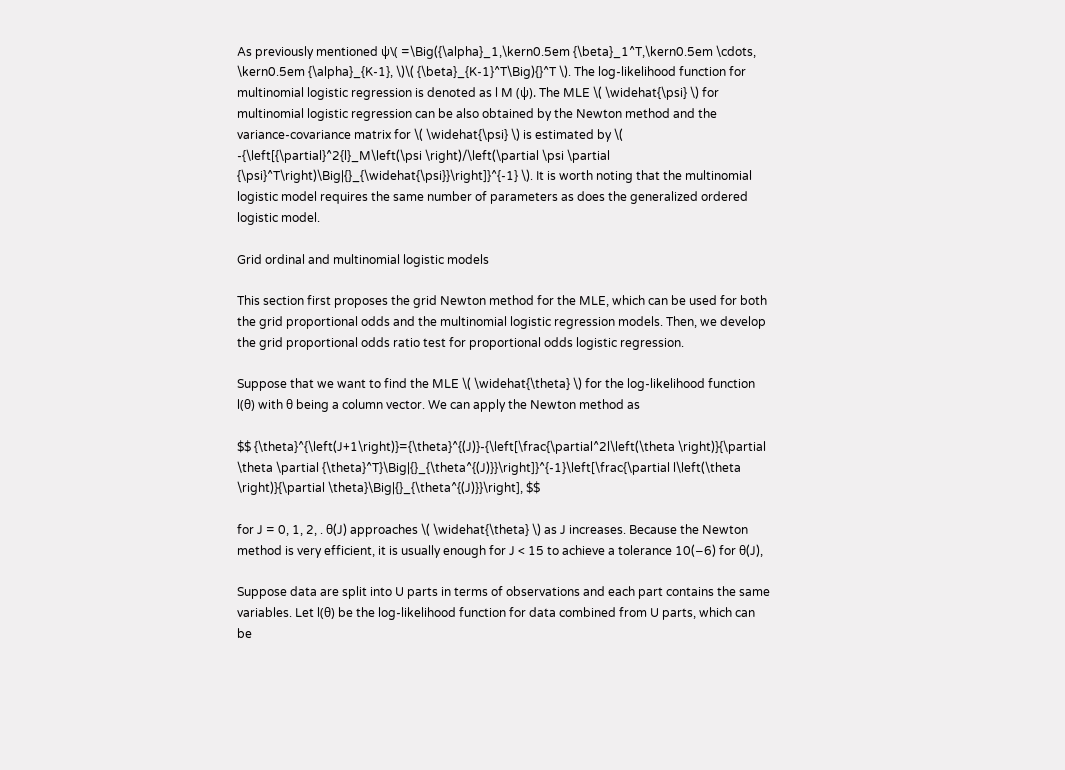As previously mentioned ψ\( =\Big({\alpha}_1,\kern0.5em {\beta}_1^T,\kern0.5em \cdots, \kern0.5em {\alpha}_{K-1}, \)\( {\beta}_{K-1}^T\Big){}^T \). The log-likelihood function for multinomial logistic regression is denoted as l M (ψ). The MLE \( \widehat{\psi} \) for multinomial logistic regression can be also obtained by the Newton method and the variance-covariance matrix for \( \widehat{\psi} \) is estimated by \( -{\left[{\partial}^2{l}_M\left(\psi \right)/\left(\partial \psi \partial {\psi}^T\right)\Big|{}_{\widehat{\psi}}\right]}^{-1} \). It is worth noting that the multinomial logistic model requires the same number of parameters as does the generalized ordered logistic model.

Grid ordinal and multinomial logistic models

This section first proposes the grid Newton method for the MLE, which can be used for both the grid proportional odds and the multinomial logistic regression models. Then, we develop the grid proportional odds ratio test for proportional odds logistic regression.

Suppose that we want to find the MLE \( \widehat{\theta} \) for the log-likelihood function l(θ) with θ being a column vector. We can apply the Newton method as

$$ {\theta}^{\left(J+1\right)}={\theta}^{(J)}-{\left[\frac{\partial^2l\left(\theta \right)}{\partial \theta \partial {\theta}^T}\Big|{}_{\theta^{(J)}}\right]}^{-1}\left[\frac{\partial l\left(\theta \right)}{\partial \theta}\Big|{}_{\theta^{(J)}}\right], $$

for J = 0, 1, 2, . θ(J) approaches \( \widehat{\theta} \) as J increases. Because the Newton method is very efficient, it is usually enough for J < 15 to achieve a tolerance 10(−6) for θ(J),

Suppose data are split into U parts in terms of observations and each part contains the same variables. Let l(θ) be the log-likelihood function for data combined from U parts, which can be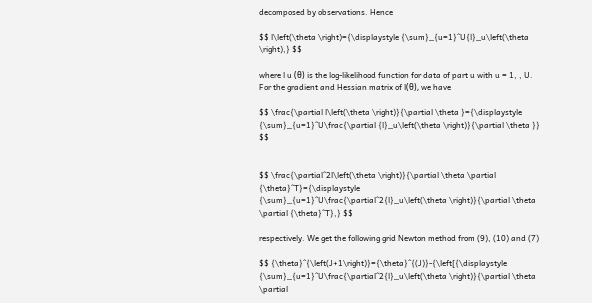decomposed by observations. Hence

$$ l\left(\theta \right)={\displaystyle {\sum}_{u=1}^U{l}_u\left(\theta \right),} $$

where l u (θ) is the log-likelihood function for data of part u with u = 1, , U. For the gradient and Hessian matrix of l(θ), we have

$$ \frac{\partial l\left(\theta \right)}{\partial \theta }={\displaystyle {\sum}_{u=1}^U\frac{\partial {l}_u\left(\theta \right)}{\partial \theta }} $$


$$ \frac{\partial^2l\left(\theta \right)}{\partial \theta \partial {\theta}^T}={\displaystyle {\sum}_{u=1}^U\frac{\partial^2{l}_u\left(\theta \right)}{\partial \theta \partial {\theta}^T},} $$

respectively. We get the following grid Newton method from (9), (10) and (7)

$$ {\theta}^{\left(J+1\right)}={\theta}^{(J)}-{\left[{\displaystyle {\sum}_{u=1}^U\frac{\partial^2{l}_u\left(\theta \right)}{\partial \theta \partial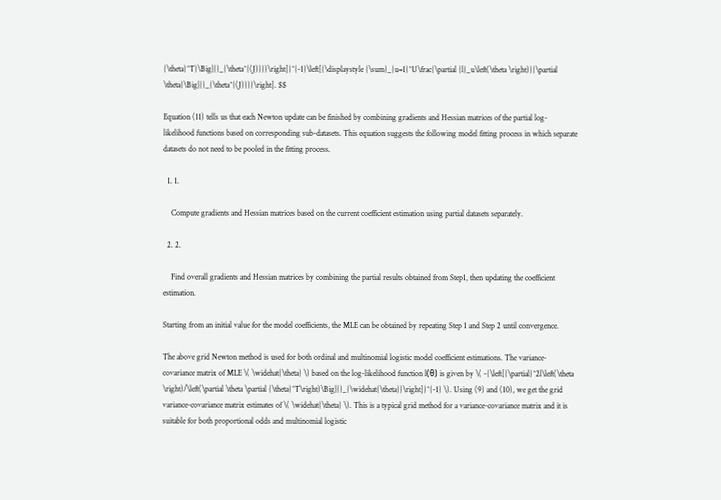{\theta}^T}\Big|{}_{\theta^{(J)}}}\right]}^{-1}\left[{\displaystyle {\sum}_{u=1}^U\frac{\partial {l}_u\left(\theta \right)}{\partial \theta}\Big|{}_{\theta^{(J)}}}\right]. $$

Equation (11) tells us that each Newton update can be finished by combining gradients and Hessian matrices of the partial log-likelihood functions based on corresponding sub-datasets. This equation suggests the following model fitting process in which separate datasets do not need to be pooled in the fitting process.

  1. 1.

    Compute gradients and Hessian matrices based on the current coefficient estimation using partial datasets separately.

  2. 2.

    Find overall gradients and Hessian matrices by combining the partial results obtained from Step1, then updating the coefficient estimation.

Starting from an initial value for the model coefficients, the MLE can be obtained by repeating Step 1 and Step 2 until convergence.

The above grid Newton method is used for both ordinal and multinomial logistic model coefficient estimations. The variance-covariance matrix of MLE \( \widehat{\theta} \) based on the log-likelihood function l(θ) is given by \( -{\left[{\partial}^2l\left(\theta \right)/\left(\partial \theta \partial {\theta}^T\right)\Big|{}_{\widehat{\theta}}\right]}^{-1} \). Using (9) and (10), we get the grid variance-covariance matrix estimates of \( \widehat{\theta} \). This is a typical grid method for a variance-covariance matrix and it is suitable for both proportional odds and multinomial logistic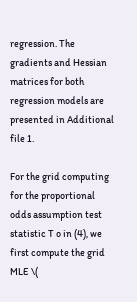regression. The gradients and Hessian matrices for both regression models are presented in Additional file 1.

For the grid computing for the proportional odds assumption test statistic T o in (4), we first compute the grid MLE \(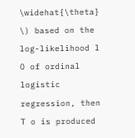\widehat{\theta} \) based on the log-likelihood l O of ordinal logistic regression, then T o is produced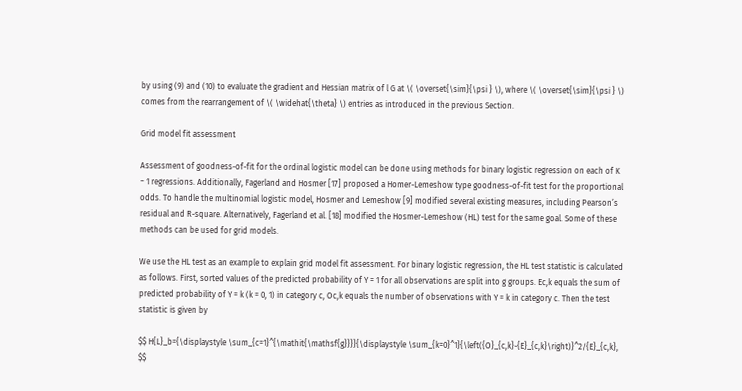by using (9) and (10) to evaluate the gradient and Hessian matrix of l G at \( \overset{\sim}{\psi } \), where \( \overset{\sim}{\psi } \) comes from the rearrangement of \( \widehat{\theta} \) entries as introduced in the previous Section.

Grid model fit assessment

Assessment of goodness-of-fit for the ordinal logistic model can be done using methods for binary logistic regression on each of K − 1 regressions. Additionally, Fagerland and Hosmer [17] proposed a Homer-Lemeshow type goodness-of-fit test for the proportional odds. To handle the multinomial logistic model, Hosmer and Lemeshow [9] modified several existing measures, including Pearson’s residual and R-square. Alternatively, Fagerland et al. [18] modified the Hosmer-Lemeshow (HL) test for the same goal. Some of these methods can be used for grid models.

We use the HL test as an example to explain grid model fit assessment. For binary logistic regression, the HL test statistic is calculated as follows. First, sorted values of the predicted probability of Y = 1 for all observations are split into g groups. Ec,k equals the sum of predicted probability of Y = k (k = 0, 1) in category c, Oc,k equals the number of observations with Y = k in category c. Then the test statistic is given by

$$ H{L}_b={\displaystyle \sum_{c=1}^{\mathit{\mathsf{g}}}}{\displaystyle \sum_{k=0}^1}{\left({O}_{c,k}-{E}_{c,k}\right)}^2/{E}_{c,k}, $$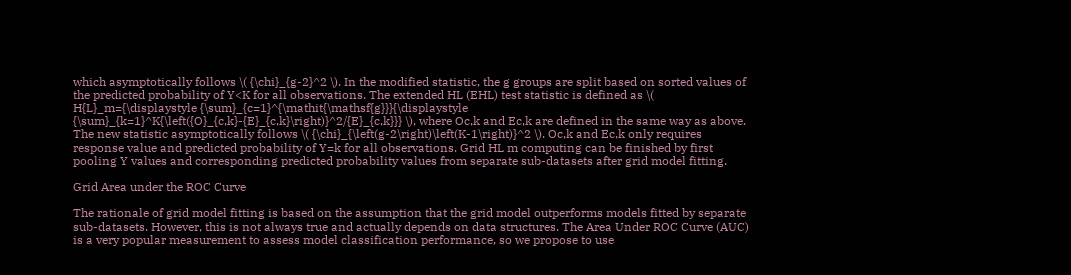which asymptotically follows \( {\chi}_{g-2}^2 \). In the modified statistic, the g groups are split based on sorted values of the predicted probability of Y<K for all observations. The extended HL (EHL) test statistic is defined as \( H{L}_m={\displaystyle {\sum}_{c=1}^{\mathit{\mathsf{g}}}{\displaystyle {\sum}_{k=1}^K{\left({O}_{c,k}-{E}_{c,k}\right)}^2/{E}_{c,k}}} \), where Oc,k and Ec,k are defined in the same way as above. The new statistic asymptotically follows \( {\chi}_{\left(g-2\right)\left(K-1\right)}^2 \). Oc,k and Ec,k only requires response value and predicted probability of Y=k for all observations. Grid HL m computing can be finished by first pooling Y values and corresponding predicted probability values from separate sub-datasets after grid model fitting.

Grid Area under the ROC Curve

The rationale of grid model fitting is based on the assumption that the grid model outperforms models fitted by separate sub-datasets. However, this is not always true and actually depends on data structures. The Area Under ROC Curve (AUC) is a very popular measurement to assess model classification performance, so we propose to use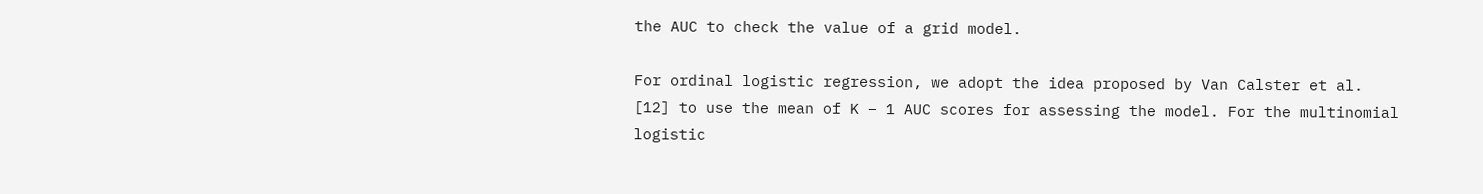the AUC to check the value of a grid model.

For ordinal logistic regression, we adopt the idea proposed by Van Calster et al. [12] to use the mean of K − 1 AUC scores for assessing the model. For the multinomial logistic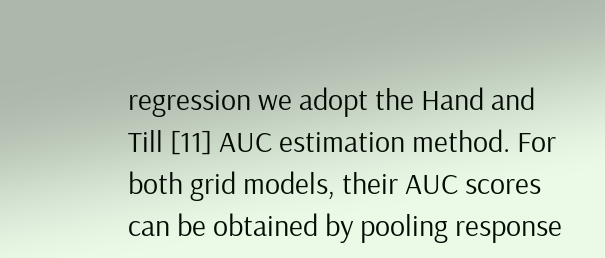regression we adopt the Hand and Till [11] AUC estimation method. For both grid models, their AUC scores can be obtained by pooling response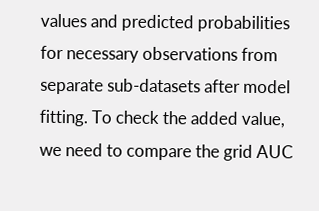values and predicted probabilities for necessary observations from separate sub-datasets after model fitting. To check the added value, we need to compare the grid AUC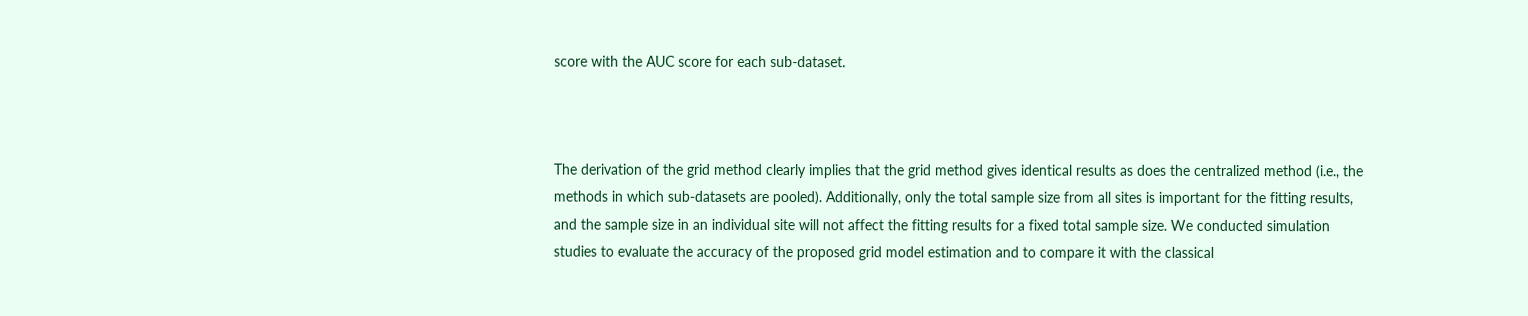score with the AUC score for each sub-dataset.



The derivation of the grid method clearly implies that the grid method gives identical results as does the centralized method (i.e., the methods in which sub-datasets are pooled). Additionally, only the total sample size from all sites is important for the fitting results, and the sample size in an individual site will not affect the fitting results for a fixed total sample size. We conducted simulation studies to evaluate the accuracy of the proposed grid model estimation and to compare it with the classical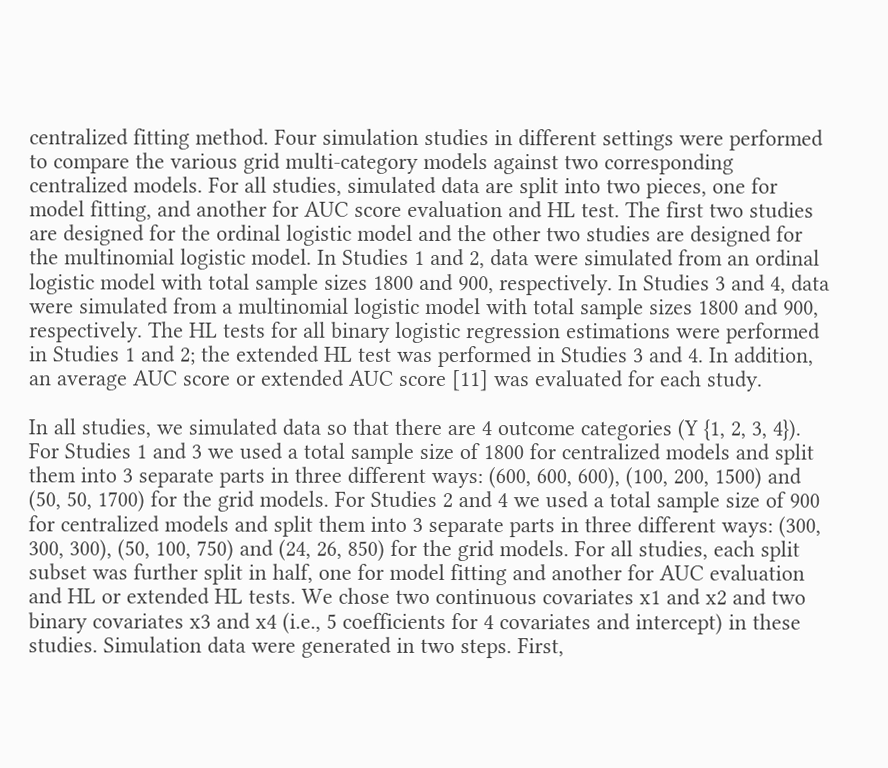centralized fitting method. Four simulation studies in different settings were performed to compare the various grid multi-category models against two corresponding centralized models. For all studies, simulated data are split into two pieces, one for model fitting, and another for AUC score evaluation and HL test. The first two studies are designed for the ordinal logistic model and the other two studies are designed for the multinomial logistic model. In Studies 1 and 2, data were simulated from an ordinal logistic model with total sample sizes 1800 and 900, respectively. In Studies 3 and 4, data were simulated from a multinomial logistic model with total sample sizes 1800 and 900, respectively. The HL tests for all binary logistic regression estimations were performed in Studies 1 and 2; the extended HL test was performed in Studies 3 and 4. In addition, an average AUC score or extended AUC score [11] was evaluated for each study.

In all studies, we simulated data so that there are 4 outcome categories (Y {1, 2, 3, 4}). For Studies 1 and 3 we used a total sample size of 1800 for centralized models and split them into 3 separate parts in three different ways: (600, 600, 600), (100, 200, 1500) and (50, 50, 1700) for the grid models. For Studies 2 and 4 we used a total sample size of 900 for centralized models and split them into 3 separate parts in three different ways: (300, 300, 300), (50, 100, 750) and (24, 26, 850) for the grid models. For all studies, each split subset was further split in half, one for model fitting and another for AUC evaluation and HL or extended HL tests. We chose two continuous covariates x1 and x2 and two binary covariates x3 and x4 (i.e., 5 coefficients for 4 covariates and intercept) in these studies. Simulation data were generated in two steps. First,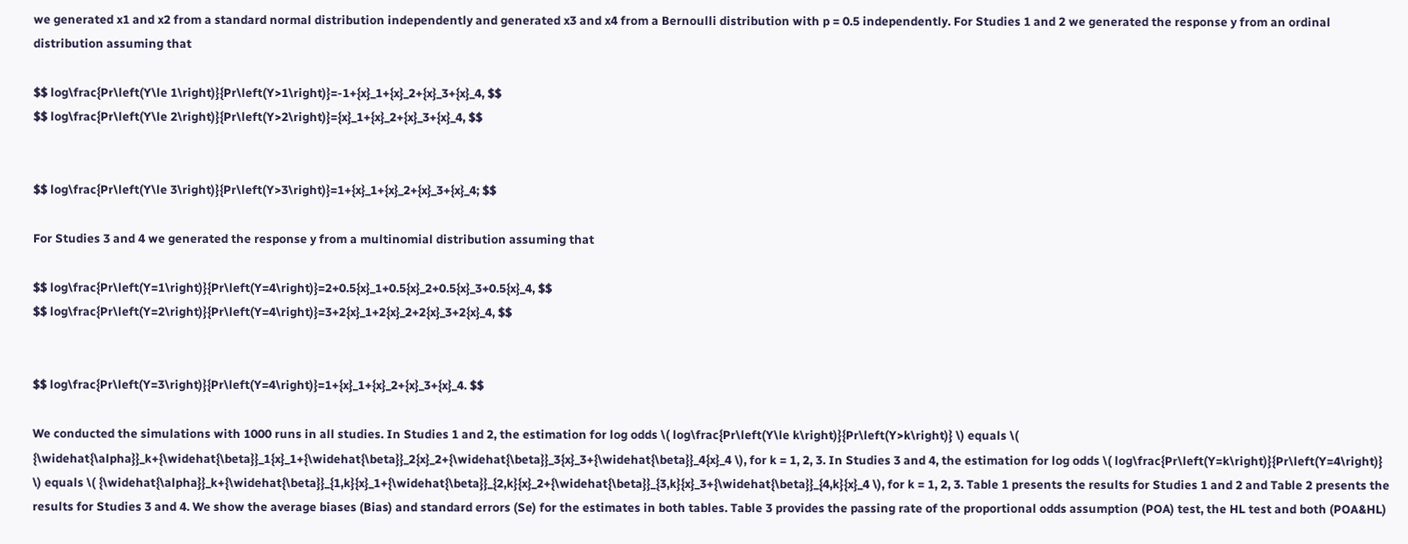we generated x1 and x2 from a standard normal distribution independently and generated x3 and x4 from a Bernoulli distribution with p = 0.5 independently. For Studies 1 and 2 we generated the response y from an ordinal distribution assuming that

$$ log\frac{Pr\left(Y\le 1\right)}{Pr\left(Y>1\right)}=-1+{x}_1+{x}_2+{x}_3+{x}_4, $$
$$ log\frac{Pr\left(Y\le 2\right)}{Pr\left(Y>2\right)}={x}_1+{x}_2+{x}_3+{x}_4, $$


$$ log\frac{Pr\left(Y\le 3\right)}{Pr\left(Y>3\right)}=1+{x}_1+{x}_2+{x}_3+{x}_4; $$

For Studies 3 and 4 we generated the response y from a multinomial distribution assuming that

$$ log\frac{Pr\left(Y=1\right)}{Pr\left(Y=4\right)}=2+0.5{x}_1+0.5{x}_2+0.5{x}_3+0.5{x}_4, $$
$$ log\frac{Pr\left(Y=2\right)}{Pr\left(Y=4\right)}=3+2{x}_1+2{x}_2+2{x}_3+2{x}_4, $$


$$ log\frac{Pr\left(Y=3\right)}{Pr\left(Y=4\right)}=1+{x}_1+{x}_2+{x}_3+{x}_4. $$

We conducted the simulations with 1000 runs in all studies. In Studies 1 and 2, the estimation for log odds \( log\frac{Pr\left(Y\le k\right)}{Pr\left(Y>k\right)} \) equals \( {\widehat{\alpha}}_k+{\widehat{\beta}}_1{x}_1+{\widehat{\beta}}_2{x}_2+{\widehat{\beta}}_3{x}_3+{\widehat{\beta}}_4{x}_4 \), for k = 1, 2, 3. In Studies 3 and 4, the estimation for log odds \( log\frac{Pr\left(Y=k\right)}{Pr\left(Y=4\right)} \) equals \( {\widehat{\alpha}}_k+{\widehat{\beta}}_{1,k}{x}_1+{\widehat{\beta}}_{2,k}{x}_2+{\widehat{\beta}}_{3,k}{x}_3+{\widehat{\beta}}_{4,k}{x}_4 \), for k = 1, 2, 3. Table 1 presents the results for Studies 1 and 2 and Table 2 presents the results for Studies 3 and 4. We show the average biases (Bias) and standard errors (Se) for the estimates in both tables. Table 3 provides the passing rate of the proportional odds assumption (POA) test, the HL test and both (POA&HL)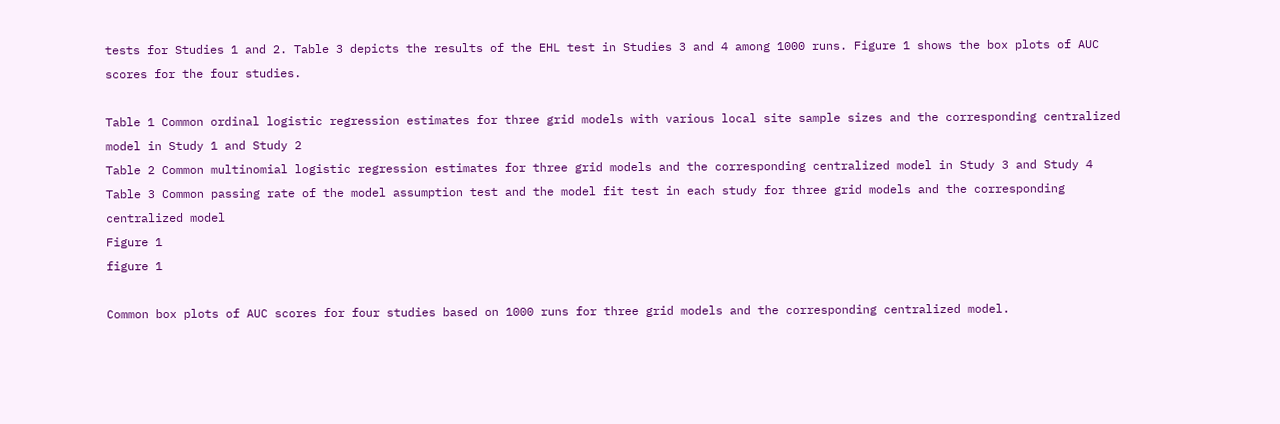tests for Studies 1 and 2. Table 3 depicts the results of the EHL test in Studies 3 and 4 among 1000 runs. Figure 1 shows the box plots of AUC scores for the four studies.

Table 1 Common ordinal logistic regression estimates for three grid models with various local site sample sizes and the corresponding centralized model in Study 1 and Study 2
Table 2 Common multinomial logistic regression estimates for three grid models and the corresponding centralized model in Study 3 and Study 4
Table 3 Common passing rate of the model assumption test and the model fit test in each study for three grid models and the corresponding centralized model
Figure 1
figure 1

Common box plots of AUC scores for four studies based on 1000 runs for three grid models and the corresponding centralized model.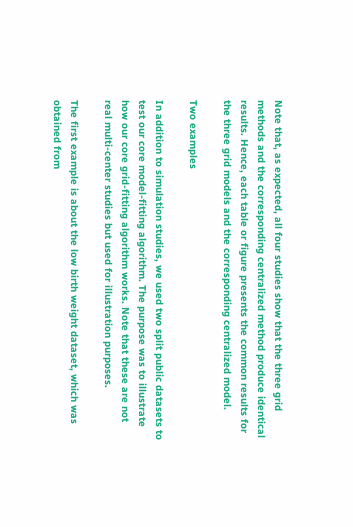Note that, as expected, all four studies show that the three grid methods and the corresponding centralized method produce identical results. Hence, each table or figure presents the common results for the three grid models and the corresponding centralized model.

Two examples

In addition to simulation studies, we used two split public datasets to test our core model-fitting algorithm. The purpose was to illustrate how our core grid-fitting algorithm works. Note that these are not real multi-center studies but used for illustration purposes.

The first example is about the low birth weight dataset, which was obtained from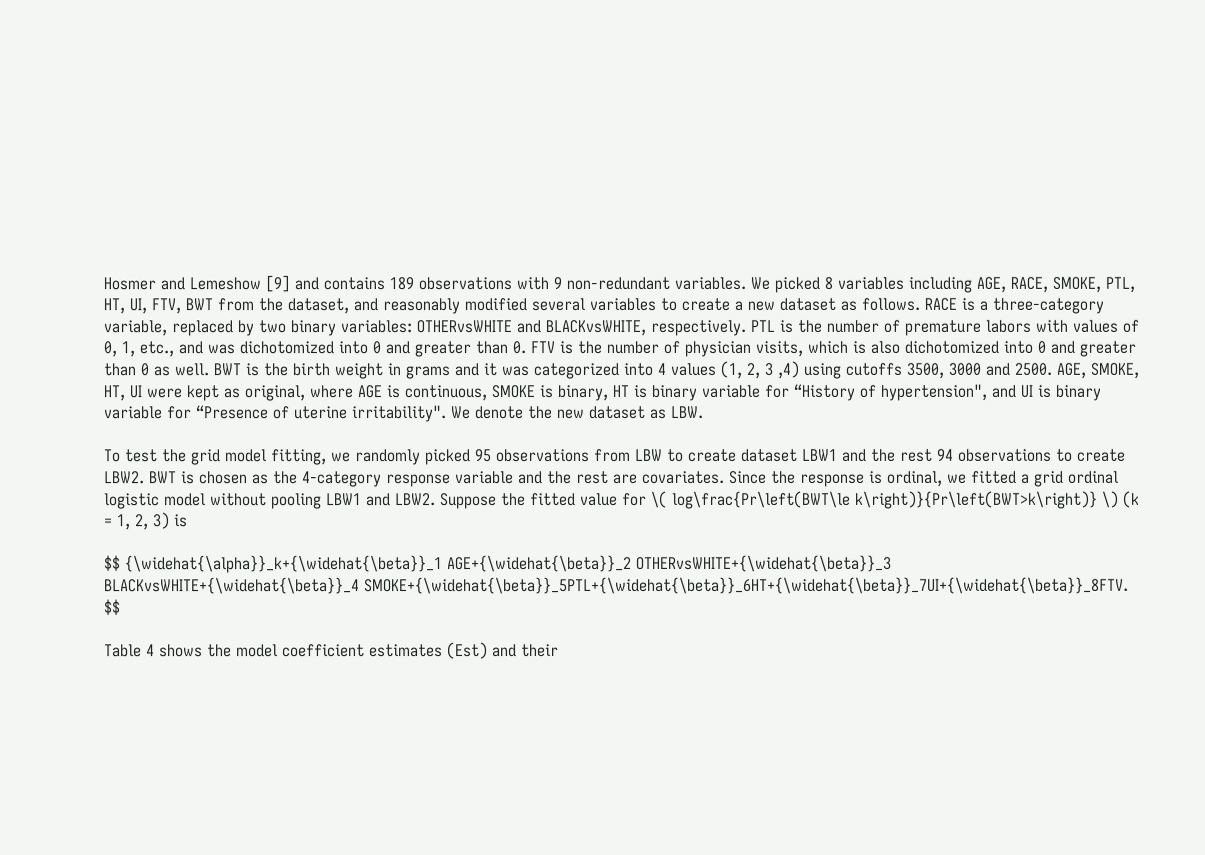Hosmer and Lemeshow [9] and contains 189 observations with 9 non-redundant variables. We picked 8 variables including AGE, RACE, SMOKE, PTL, HT, UI, FTV, BWT from the dataset, and reasonably modified several variables to create a new dataset as follows. RACE is a three-category variable, replaced by two binary variables: OTHERvsWHITE and BLACKvsWHITE, respectively. PTL is the number of premature labors with values of 0, 1, etc., and was dichotomized into 0 and greater than 0. FTV is the number of physician visits, which is also dichotomized into 0 and greater than 0 as well. BWT is the birth weight in grams and it was categorized into 4 values (1, 2, 3 ,4) using cutoffs 3500, 3000 and 2500. AGE, SMOKE, HT, UI were kept as original, where AGE is continuous, SMOKE is binary, HT is binary variable for “History of hypertension", and UI is binary variable for “Presence of uterine irritability". We denote the new dataset as LBW.

To test the grid model fitting, we randomly picked 95 observations from LBW to create dataset LBW1 and the rest 94 observations to create LBW2. BWT is chosen as the 4-category response variable and the rest are covariates. Since the response is ordinal, we fitted a grid ordinal logistic model without pooling LBW1 and LBW2. Suppose the fitted value for \( log\frac{Pr\left(BWT\le k\right)}{Pr\left(BWT>k\right)} \) (k = 1, 2, 3) is

$$ {\widehat{\alpha}}_k+{\widehat{\beta}}_1 AGE+{\widehat{\beta}}_2 OTHERvsWHITE+{\widehat{\beta}}_3 BLACKvsWHITE+{\widehat{\beta}}_4 SMOKE+{\widehat{\beta}}_5PTL+{\widehat{\beta}}_6HT+{\widehat{\beta}}_7UI+{\widehat{\beta}}_8FTV. $$

Table 4 shows the model coefficient estimates (Est) and their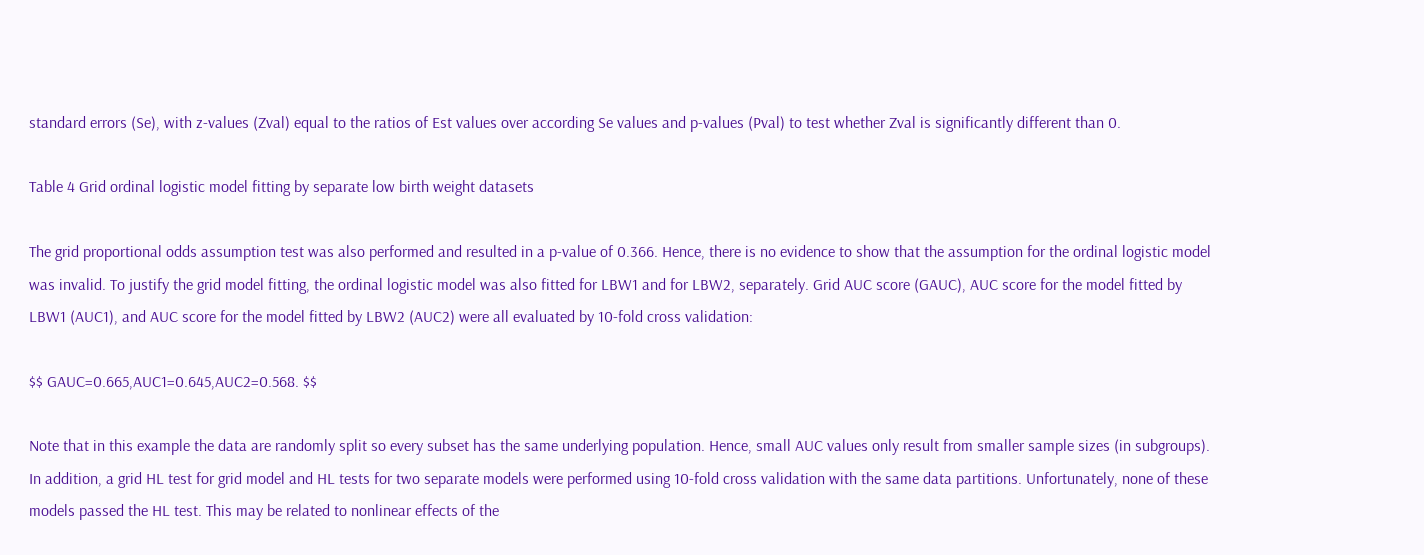standard errors (Se), with z-values (Zval) equal to the ratios of Est values over according Se values and p-values (Pval) to test whether Zval is significantly different than 0.

Table 4 Grid ordinal logistic model fitting by separate low birth weight datasets

The grid proportional odds assumption test was also performed and resulted in a p-value of 0.366. Hence, there is no evidence to show that the assumption for the ordinal logistic model was invalid. To justify the grid model fitting, the ordinal logistic model was also fitted for LBW1 and for LBW2, separately. Grid AUC score (GAUC), AUC score for the model fitted by LBW1 (AUC1), and AUC score for the model fitted by LBW2 (AUC2) were all evaluated by 10-fold cross validation:

$$ GAUC=0.665,AUC1=0.645,AUC2=0.568. $$

Note that in this example the data are randomly split so every subset has the same underlying population. Hence, small AUC values only result from smaller sample sizes (in subgroups). In addition, a grid HL test for grid model and HL tests for two separate models were performed using 10-fold cross validation with the same data partitions. Unfortunately, none of these models passed the HL test. This may be related to nonlinear effects of the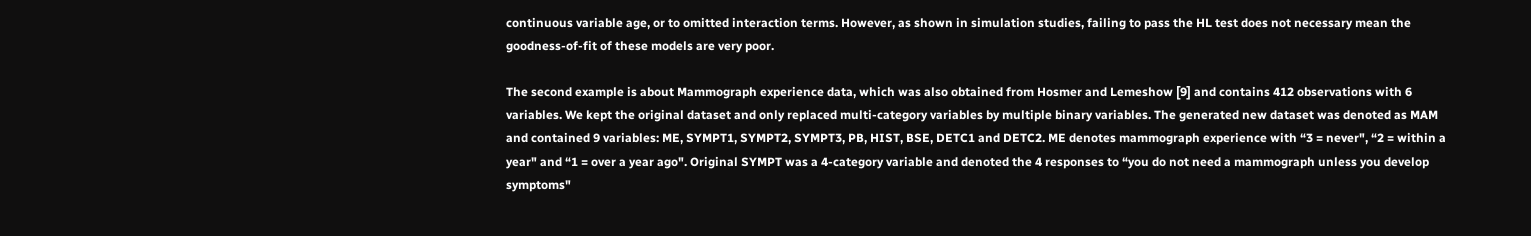continuous variable age, or to omitted interaction terms. However, as shown in simulation studies, failing to pass the HL test does not necessary mean the goodness-of-fit of these models are very poor.

The second example is about Mammograph experience data, which was also obtained from Hosmer and Lemeshow [9] and contains 412 observations with 6 variables. We kept the original dataset and only replaced multi-category variables by multiple binary variables. The generated new dataset was denoted as MAM and contained 9 variables: ME, SYMPT1, SYMPT2, SYMPT3, PB, HIST, BSE, DETC1 and DETC2. ME denotes mammograph experience with “3 = never", “2 = within a year" and “1 = over a year ago". Original SYMPT was a 4-category variable and denoted the 4 responses to “you do not need a mammograph unless you develop symptoms"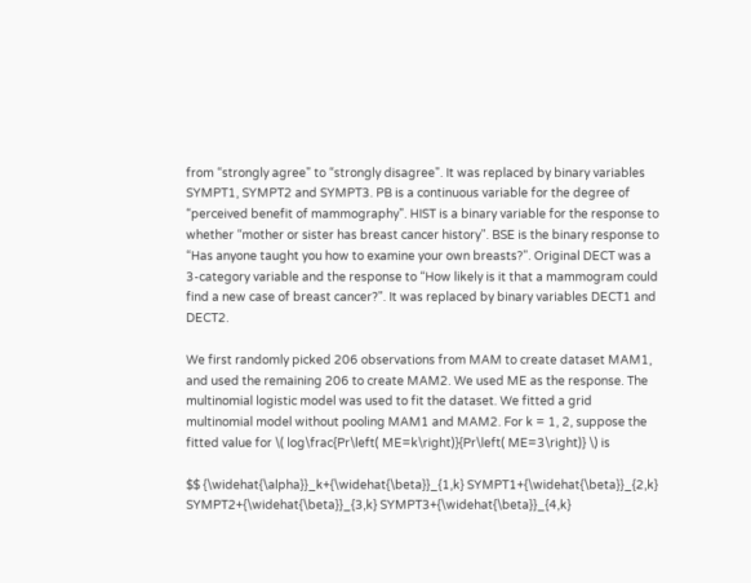from “strongly agree" to “strongly disagree". It was replaced by binary variables SYMPT1, SYMPT2 and SYMPT3. PB is a continuous variable for the degree of “perceived benefit of mammography". HIST is a binary variable for the response to whether “mother or sister has breast cancer history". BSE is the binary response to “Has anyone taught you how to examine your own breasts?". Original DECT was a 3-category variable and the response to “How likely is it that a mammogram could find a new case of breast cancer?". It was replaced by binary variables DECT1 and DECT2.

We first randomly picked 206 observations from MAM to create dataset MAM1, and used the remaining 206 to create MAM2. We used ME as the response. The multinomial logistic model was used to fit the dataset. We fitted a grid multinomial model without pooling MAM1 and MAM2. For k = 1, 2, suppose the fitted value for \( log\frac{Pr\left( ME=k\right)}{Pr\left( ME=3\right)} \) is

$$ {\widehat{\alpha}}_k+{\widehat{\beta}}_{1,k} SYMPT1+{\widehat{\beta}}_{2,k} SYMPT2+{\widehat{\beta}}_{3,k} SYMPT3+{\widehat{\beta}}_{4,k}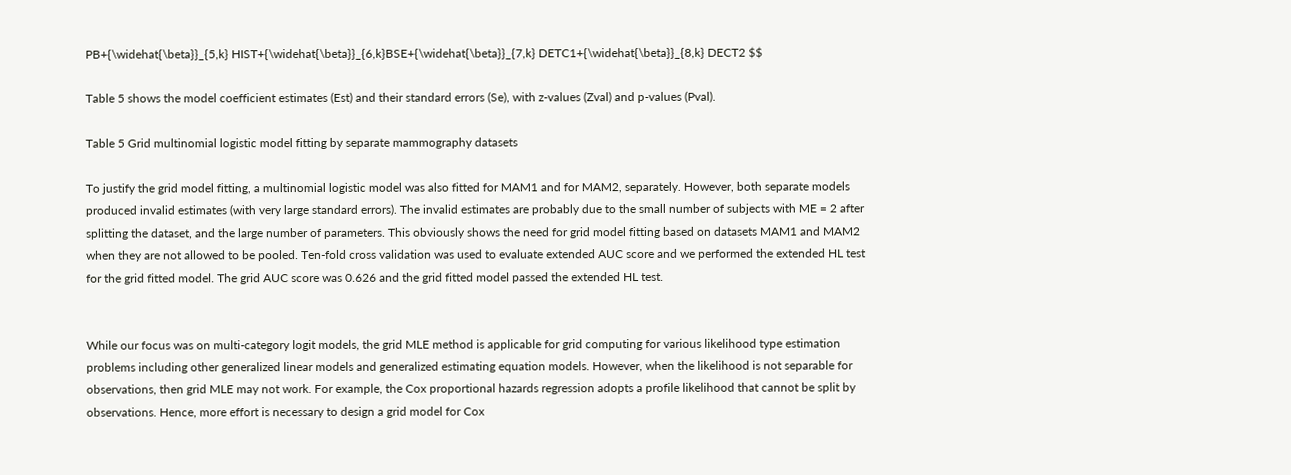PB+{\widehat{\beta}}_{5,k} HIST+{\widehat{\beta}}_{6,k}BSE+{\widehat{\beta}}_{7,k} DETC1+{\widehat{\beta}}_{8,k} DECT2 $$

Table 5 shows the model coefficient estimates (Est) and their standard errors (Se), with z-values (Zval) and p-values (Pval).

Table 5 Grid multinomial logistic model fitting by separate mammography datasets

To justify the grid model fitting, a multinomial logistic model was also fitted for MAM1 and for MAM2, separately. However, both separate models produced invalid estimates (with very large standard errors). The invalid estimates are probably due to the small number of subjects with ME = 2 after splitting the dataset, and the large number of parameters. This obviously shows the need for grid model fitting based on datasets MAM1 and MAM2 when they are not allowed to be pooled. Ten-fold cross validation was used to evaluate extended AUC score and we performed the extended HL test for the grid fitted model. The grid AUC score was 0.626 and the grid fitted model passed the extended HL test.


While our focus was on multi-category logit models, the grid MLE method is applicable for grid computing for various likelihood type estimation problems including other generalized linear models and generalized estimating equation models. However, when the likelihood is not separable for observations, then grid MLE may not work. For example, the Cox proportional hazards regression adopts a profile likelihood that cannot be split by observations. Hence, more effort is necessary to design a grid model for Cox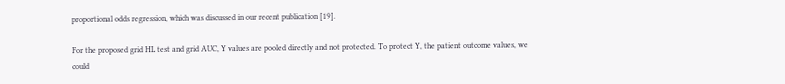proportional odds regression, which was discussed in our recent publication [19].

For the proposed grid HL test and grid AUC, Y values are pooled directly and not protected. To protect Y, the patient outcome values, we could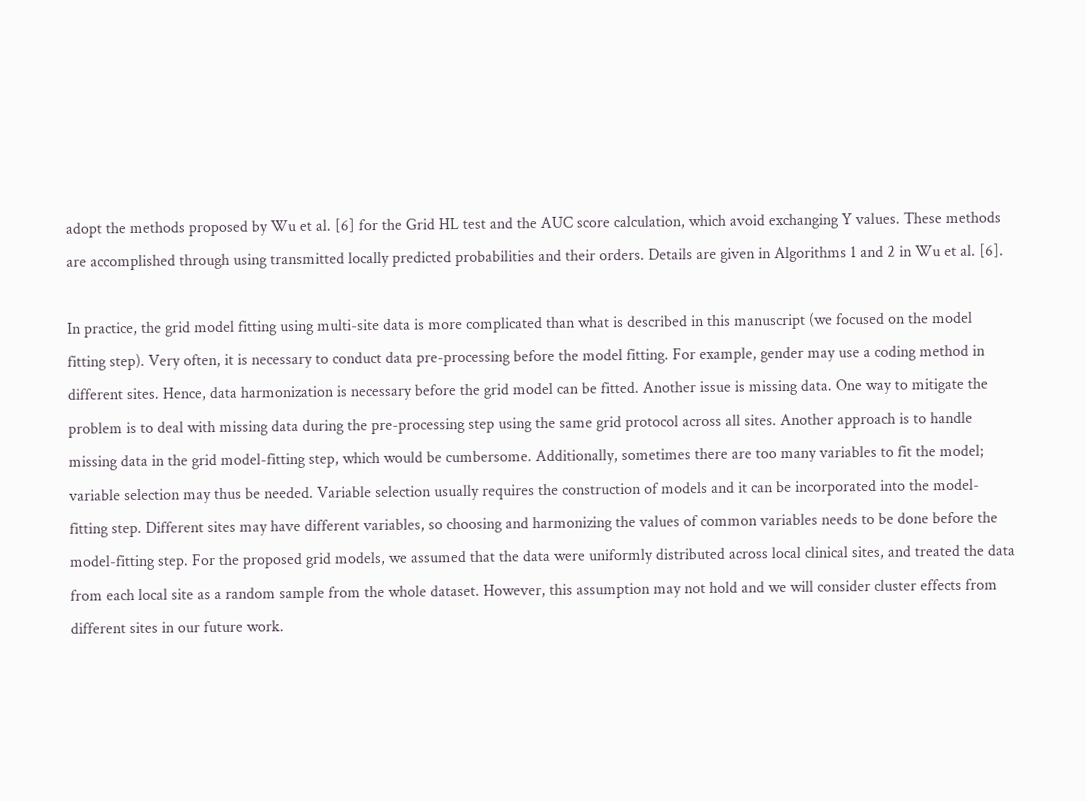adopt the methods proposed by Wu et al. [6] for the Grid HL test and the AUC score calculation, which avoid exchanging Y values. These methods are accomplished through using transmitted locally predicted probabilities and their orders. Details are given in Algorithms 1 and 2 in Wu et al. [6].

In practice, the grid model fitting using multi-site data is more complicated than what is described in this manuscript (we focused on the model fitting step). Very often, it is necessary to conduct data pre-processing before the model fitting. For example, gender may use a coding method in different sites. Hence, data harmonization is necessary before the grid model can be fitted. Another issue is missing data. One way to mitigate the problem is to deal with missing data during the pre-processing step using the same grid protocol across all sites. Another approach is to handle missing data in the grid model-fitting step, which would be cumbersome. Additionally, sometimes there are too many variables to fit the model; variable selection may thus be needed. Variable selection usually requires the construction of models and it can be incorporated into the model-fitting step. Different sites may have different variables, so choosing and harmonizing the values of common variables needs to be done before the model-fitting step. For the proposed grid models, we assumed that the data were uniformly distributed across local clinical sites, and treated the data from each local site as a random sample from the whole dataset. However, this assumption may not hold and we will consider cluster effects from different sites in our future work.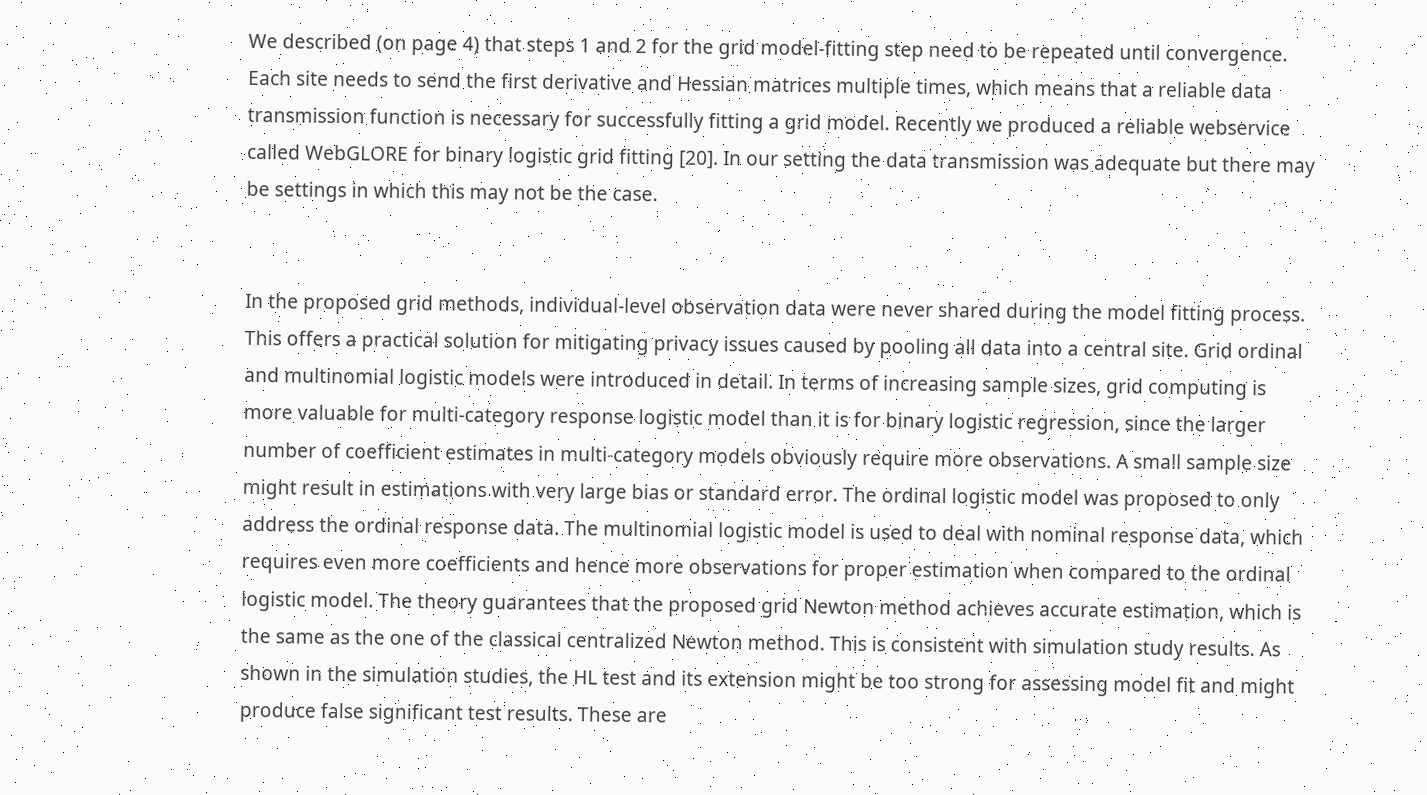We described (on page 4) that steps 1 and 2 for the grid model-fitting step need to be repeated until convergence. Each site needs to send the first derivative and Hessian matrices multiple times, which means that a reliable data transmission function is necessary for successfully fitting a grid model. Recently we produced a reliable webservice called WebGLORE for binary logistic grid fitting [20]. In our setting the data transmission was adequate but there may be settings in which this may not be the case.


In the proposed grid methods, individual-level observation data were never shared during the model fitting process. This offers a practical solution for mitigating privacy issues caused by pooling all data into a central site. Grid ordinal and multinomial logistic models were introduced in detail. In terms of increasing sample sizes, grid computing is more valuable for multi-category response logistic model than it is for binary logistic regression, since the larger number of coefficient estimates in multi-category models obviously require more observations. A small sample size might result in estimations with very large bias or standard error. The ordinal logistic model was proposed to only address the ordinal response data. The multinomial logistic model is used to deal with nominal response data, which requires even more coefficients and hence more observations for proper estimation when compared to the ordinal logistic model. The theory guarantees that the proposed grid Newton method achieves accurate estimation, which is the same as the one of the classical centralized Newton method. This is consistent with simulation study results. As shown in the simulation studies, the HL test and its extension might be too strong for assessing model fit and might produce false significant test results. These are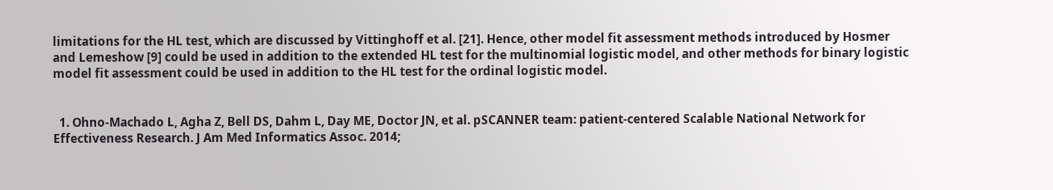limitations for the HL test, which are discussed by Vittinghoff et al. [21]. Hence, other model fit assessment methods introduced by Hosmer and Lemeshow [9] could be used in addition to the extended HL test for the multinomial logistic model, and other methods for binary logistic model fit assessment could be used in addition to the HL test for the ordinal logistic model.


  1. Ohno-Machado L, Agha Z, Bell DS, Dahm L, Day ME, Doctor JN, et al. pSCANNER team: patient-centered Scalable National Network for Effectiveness Research. J Am Med Informatics Assoc. 2014;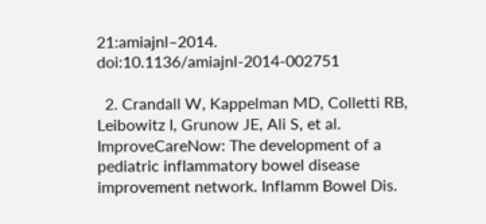21:amiajnl–2014. doi:10.1136/amiajnl-2014-002751

  2. Crandall W, Kappelman MD, Colletti RB, Leibowitz I, Grunow JE, Ali S, et al. ImproveCareNow: The development of a pediatric inflammatory bowel disease improvement network. Inflamm Bowel Dis.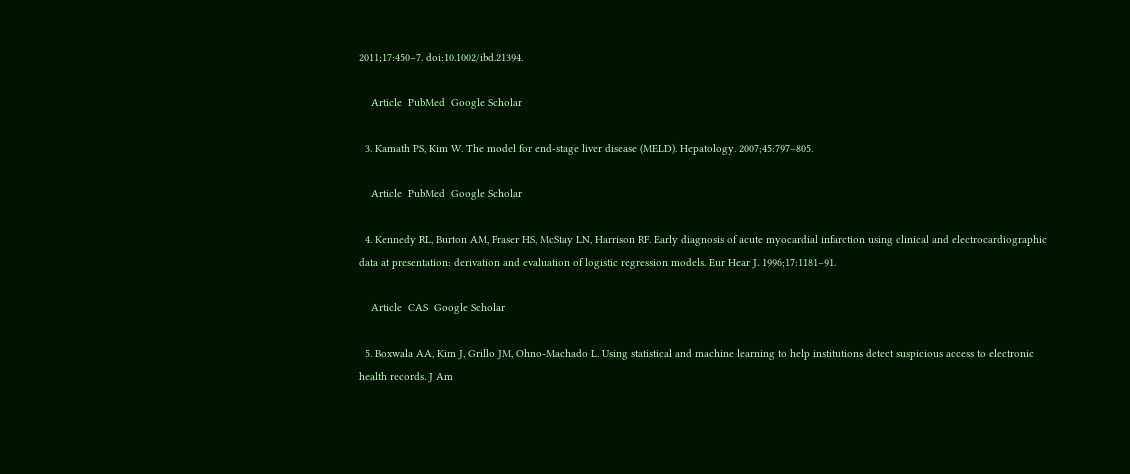2011;17:450–7. doi:10.1002/ibd.21394.

    Article  PubMed  Google Scholar

  3. Kamath PS, Kim W. The model for end-stage liver disease (MELD). Hepatology. 2007;45:797–805.

    Article  PubMed  Google Scholar

  4. Kennedy RL, Burton AM, Fraser HS, McStay LN, Harrison RF. Early diagnosis of acute myocardial infarction using clinical and electrocardiographic data at presentation: derivation and evaluation of logistic regression models. Eur Hear J. 1996;17:1181–91.

    Article  CAS  Google Scholar

  5. Boxwala AA, Kim J, Grillo JM, Ohno-Machado L. Using statistical and machine learning to help institutions detect suspicious access to electronic health records. J Am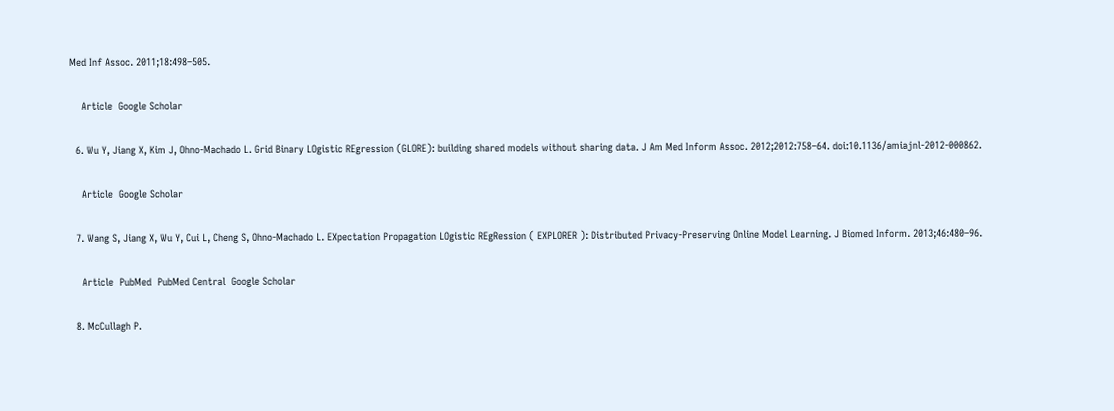Med Inf Assoc. 2011;18:498–505.

    Article  Google Scholar

  6. Wu Y, Jiang X, Kim J, Ohno-Machado L. Grid Binary LOgistic REgression (GLORE): building shared models without sharing data. J Am Med Inform Assoc. 2012;2012:758–64. doi:10.1136/amiajnl-2012-000862.

    Article  Google Scholar

  7. Wang S, Jiang X, Wu Y, Cui L, Cheng S, Ohno-Machado L. EXpectation Propagation LOgistic REgRession ( EXPLORER ): Distributed Privacy-Preserving Online Model Learning. J Biomed Inform. 2013;46:480–96.

    Article  PubMed  PubMed Central  Google Scholar

  8. McCullagh P.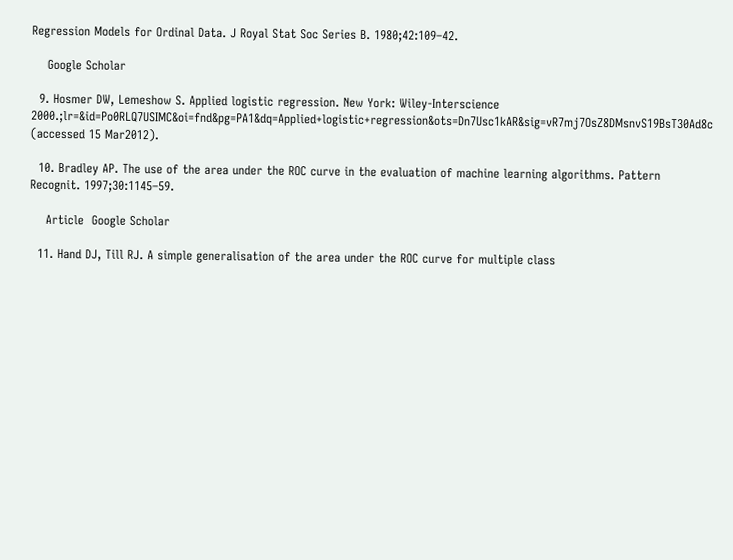Regression Models for Ordinal Data. J Royal Stat Soc Series B. 1980;42:109–42.

    Google Scholar

  9. Hosmer DW, Lemeshow S. Applied logistic regression. New York: Wiley-Interscience 2000.;lr=&id=Po0RLQ7USIMC&oi=fnd&pg=PA1&dq=Applied+logistic+regression&ots=Dn7Usc1kAR&sig=vR7mj7OsZ8DMsnvS19BsT30Ad8c (accessed 15 Mar2012).

  10. Bradley AP. The use of the area under the ROC curve in the evaluation of machine learning algorithms. Pattern Recognit. 1997;30:1145–59.

    Article  Google Scholar

  11. Hand DJ, Till RJ. A simple generalisation of the area under the ROC curve for multiple class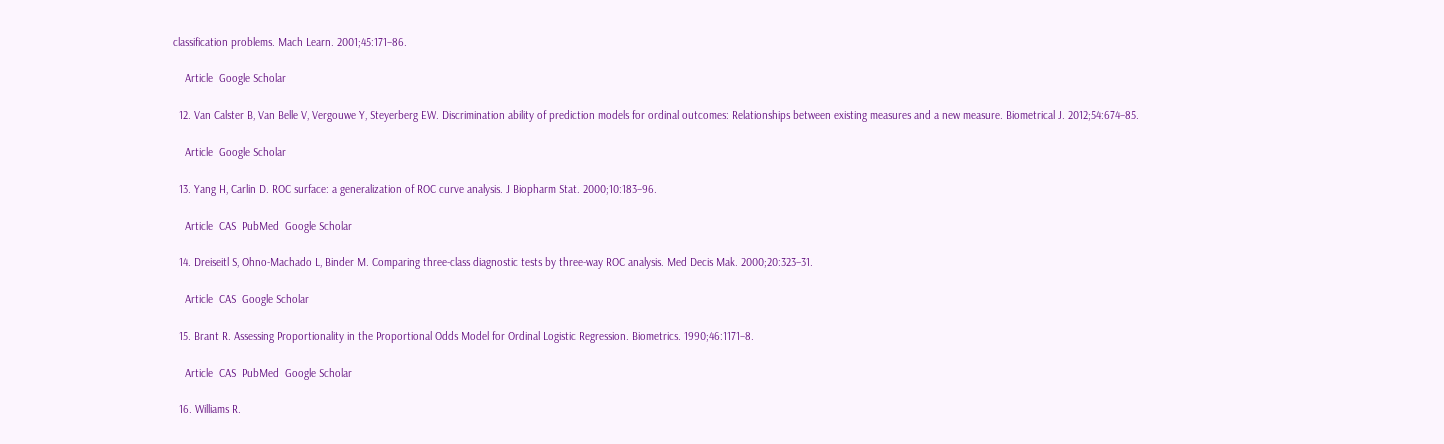classification problems. Mach Learn. 2001;45:171–86.

    Article  Google Scholar

  12. Van Calster B, Van Belle V, Vergouwe Y, Steyerberg EW. Discrimination ability of prediction models for ordinal outcomes: Relationships between existing measures and a new measure. Biometrical J. 2012;54:674–85.

    Article  Google Scholar

  13. Yang H, Carlin D. ROC surface: a generalization of ROC curve analysis. J Biopharm Stat. 2000;10:183–96.

    Article  CAS  PubMed  Google Scholar

  14. Dreiseitl S, Ohno-Machado L, Binder M. Comparing three-class diagnostic tests by three-way ROC analysis. Med Decis Mak. 2000;20:323–31.

    Article  CAS  Google Scholar

  15. Brant R. Assessing Proportionality in the Proportional Odds Model for Ordinal Logistic Regression. Biometrics. 1990;46:1171–8.

    Article  CAS  PubMed  Google Scholar

  16. Williams R.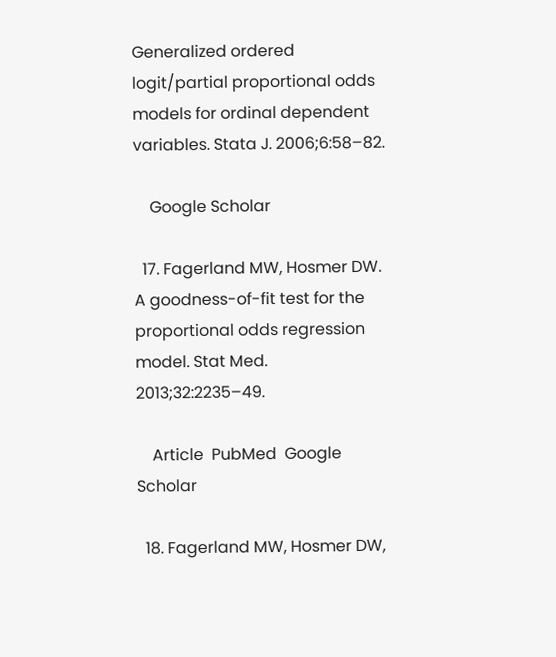Generalized ordered logit/partial proportional odds models for ordinal dependent variables. Stata J. 2006;6:58–82.

    Google Scholar

  17. Fagerland MW, Hosmer DW. A goodness-of-fit test for the proportional odds regression model. Stat Med. 2013;32:2235–49.

    Article  PubMed  Google Scholar

  18. Fagerland MW, Hosmer DW,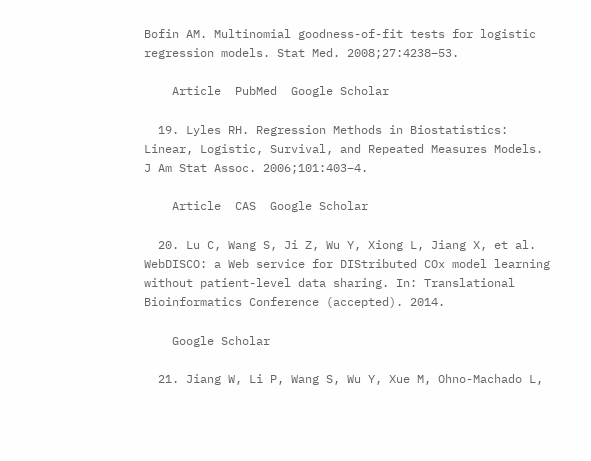Bofin AM. Multinomial goodness-of-fit tests for logistic regression models. Stat Med. 2008;27:4238–53.

    Article  PubMed  Google Scholar

  19. Lyles RH. Regression Methods in Biostatistics: Linear, Logistic, Survival, and Repeated Measures Models. J Am Stat Assoc. 2006;101:403–4.

    Article  CAS  Google Scholar

  20. Lu C, Wang S, Ji Z, Wu Y, Xiong L, Jiang X, et al. WebDISCO: a Web service for DIStributed COx model learning without patient-level data sharing. In: Translational Bioinformatics Conference (accepted). 2014.

    Google Scholar

  21. Jiang W, Li P, Wang S, Wu Y, Xue M, Ohno-Machado L,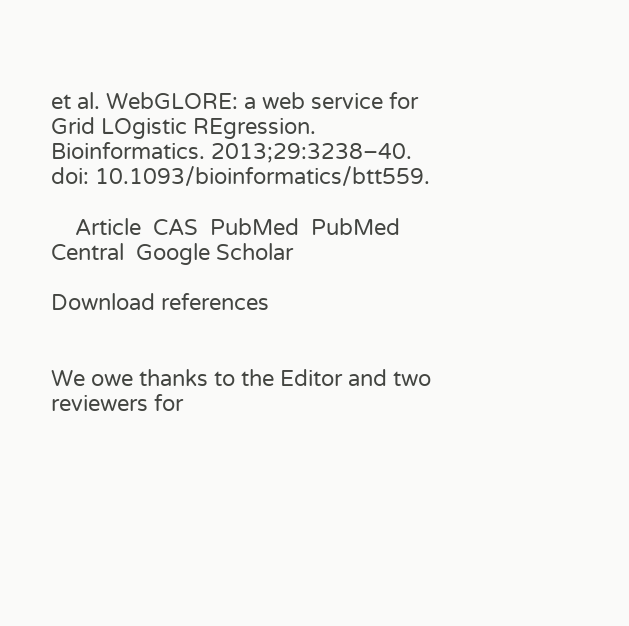et al. WebGLORE: a web service for Grid LOgistic REgression. Bioinformatics. 2013;29:3238–40. doi: 10.1093/bioinformatics/btt559.

    Article  CAS  PubMed  PubMed Central  Google Scholar

Download references


We owe thanks to the Editor and two reviewers for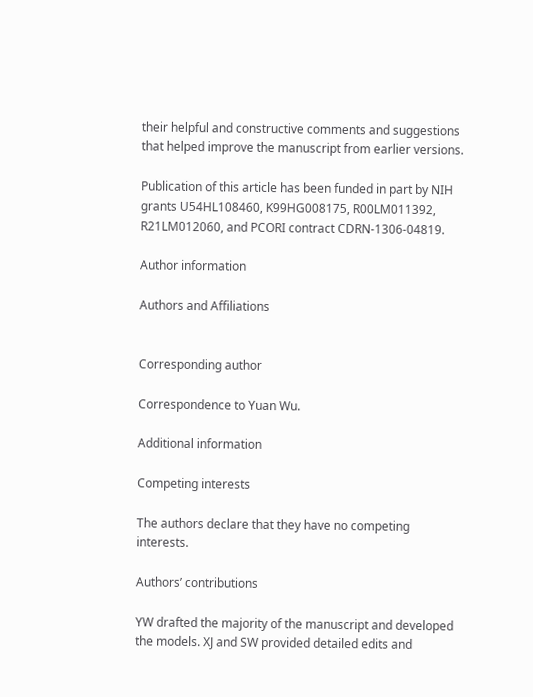their helpful and constructive comments and suggestions that helped improve the manuscript from earlier versions.

Publication of this article has been funded in part by NIH grants U54HL108460, K99HG008175, R00LM011392, R21LM012060, and PCORI contract CDRN-1306-04819.

Author information

Authors and Affiliations


Corresponding author

Correspondence to Yuan Wu.

Additional information

Competing interests

The authors declare that they have no competing interests.

Authors’ contributions

YW drafted the majority of the manuscript and developed the models. XJ and SW provided detailed edits and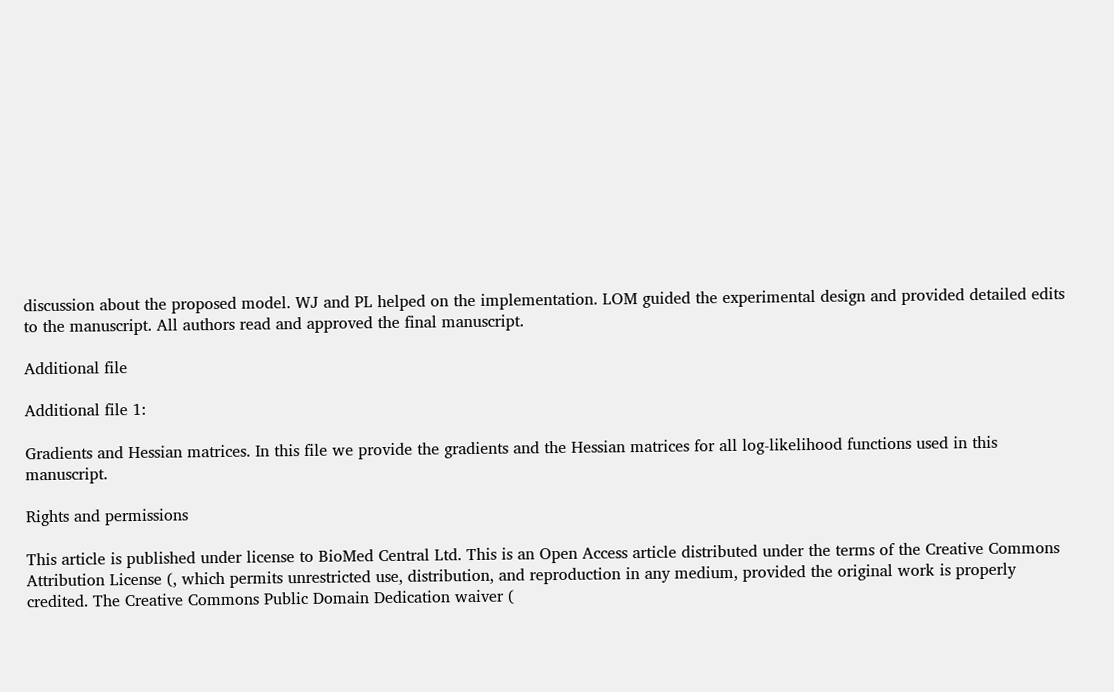discussion about the proposed model. WJ and PL helped on the implementation. LOM guided the experimental design and provided detailed edits to the manuscript. All authors read and approved the final manuscript.

Additional file

Additional file 1:

Gradients and Hessian matrices. In this file we provide the gradients and the Hessian matrices for all log-likelihood functions used in this manuscript.

Rights and permissions

This article is published under license to BioMed Central Ltd. This is an Open Access article distributed under the terms of the Creative Commons Attribution License (, which permits unrestricted use, distribution, and reproduction in any medium, provided the original work is properly credited. The Creative Commons Public Domain Dedication waiver (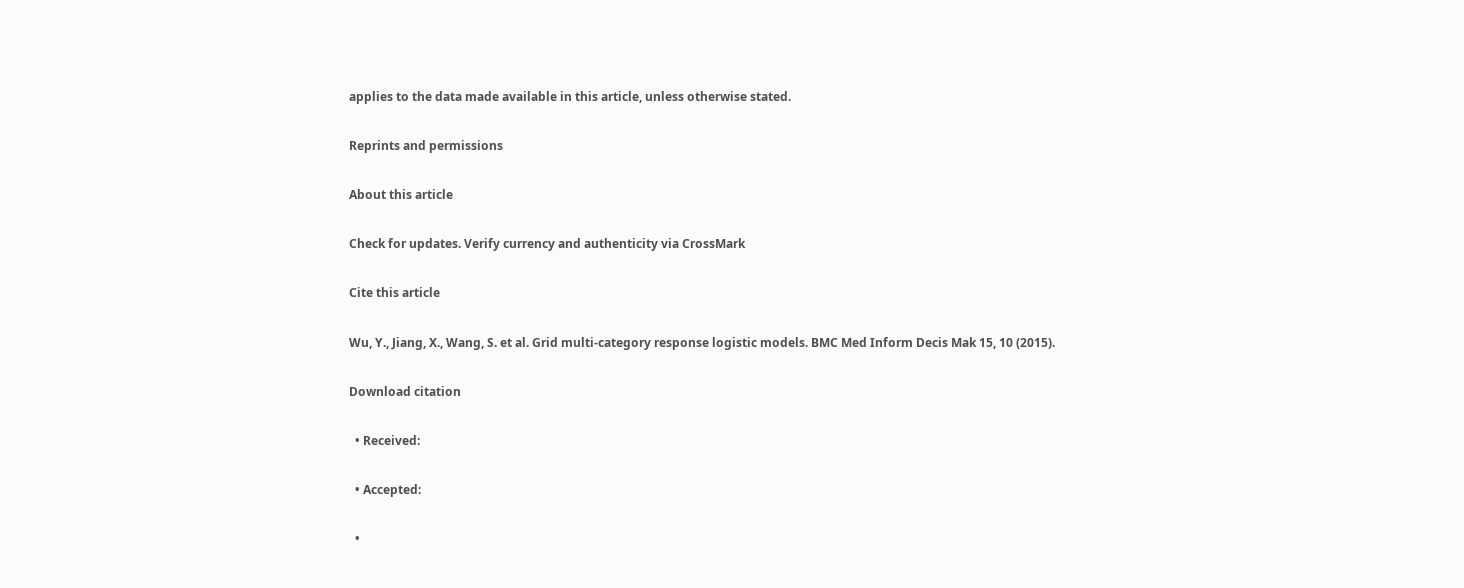applies to the data made available in this article, unless otherwise stated.

Reprints and permissions

About this article

Check for updates. Verify currency and authenticity via CrossMark

Cite this article

Wu, Y., Jiang, X., Wang, S. et al. Grid multi-category response logistic models. BMC Med Inform Decis Mak 15, 10 (2015).

Download citation

  • Received:

  • Accepted:

  •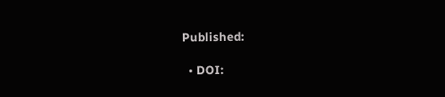Published:

  • DOI: